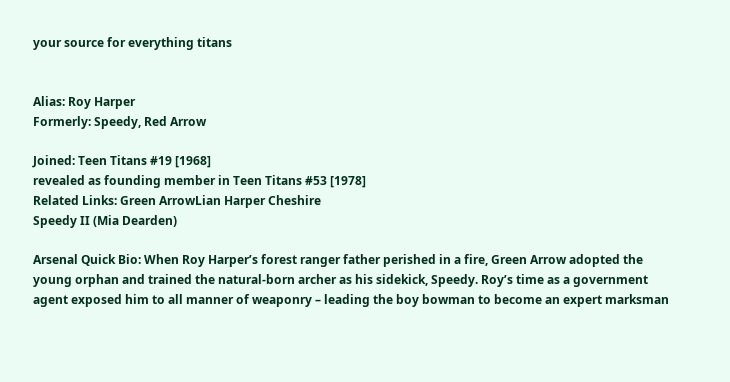your source for everything titans


Alias: Roy Harper
Formerly: Speedy, Red Arrow

Joined: Teen Titans #19 [1968]
revealed as founding member in Teen Titans #53 [1978]
Related Links: Green ArrowLian Harper Cheshire
Speedy II (Mia Dearden)

Arsenal Quick Bio: When Roy Harper’s forest ranger father perished in a fire, Green Arrow adopted the young orphan and trained the natural-born archer as his sidekick, Speedy. Roy’s time as a government agent exposed him to all manner of weaponry – leading the boy bowman to become an expert marksman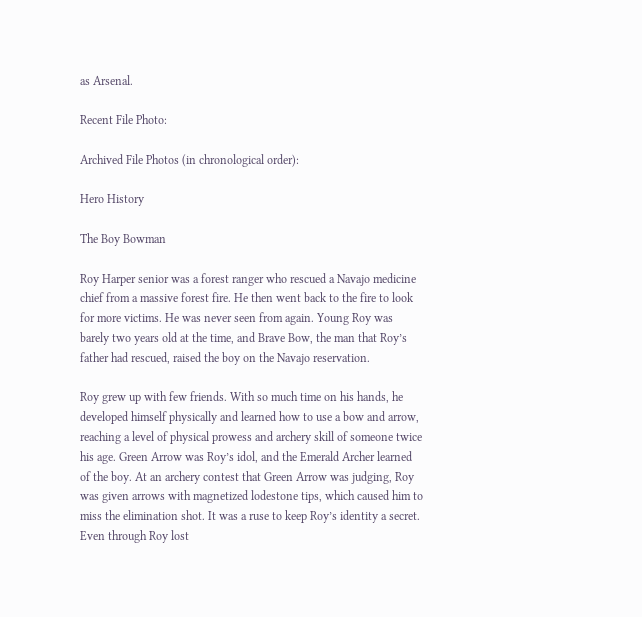as Arsenal.

Recent File Photo:

Archived File Photos (in chronological order):

Hero History

The Boy Bowman

Roy Harper senior was a forest ranger who rescued a Navajo medicine chief from a massive forest fire. He then went back to the fire to look for more victims. He was never seen from again. Young Roy was barely two years old at the time, and Brave Bow, the man that Roy’s father had rescued, raised the boy on the Navajo reservation.

Roy grew up with few friends. With so much time on his hands, he developed himself physically and learned how to use a bow and arrow, reaching a level of physical prowess and archery skill of someone twice his age. Green Arrow was Roy’s idol, and the Emerald Archer learned of the boy. At an archery contest that Green Arrow was judging, Roy was given arrows with magnetized lodestone tips, which caused him to miss the elimination shot. It was a ruse to keep Roy’s identity a secret. Even through Roy lost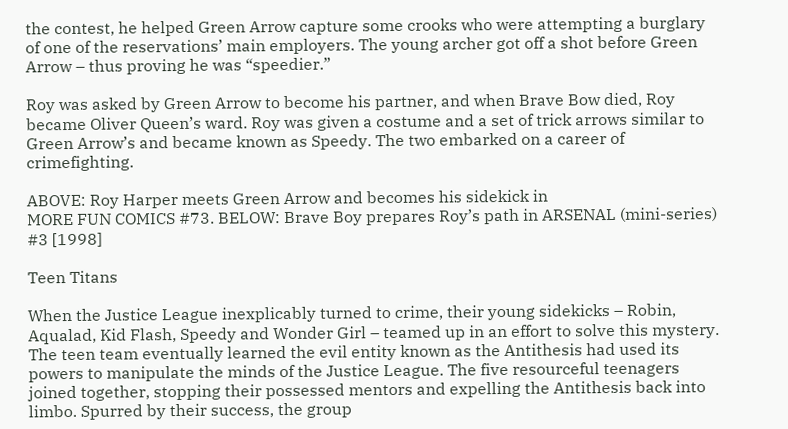the contest, he helped Green Arrow capture some crooks who were attempting a burglary of one of the reservations’ main employers. The young archer got off a shot before Green Arrow – thus proving he was “speedier.”

Roy was asked by Green Arrow to become his partner, and when Brave Bow died, Roy became Oliver Queen’s ward. Roy was given a costume and a set of trick arrows similar to Green Arrow’s and became known as Speedy. The two embarked on a career of crimefighting.

ABOVE: Roy Harper meets Green Arrow and becomes his sidekick in
MORE FUN COMICS #73. BELOW: Brave Boy prepares Roy’s path in ARSENAL (mini-series) #3 [1998]

Teen Titans

When the Justice League inexplicably turned to crime, their young sidekicks – Robin, Aqualad, Kid Flash, Speedy and Wonder Girl – teamed up in an effort to solve this mystery. The teen team eventually learned the evil entity known as the Antithesis had used its powers to manipulate the minds of the Justice League. The five resourceful teenagers joined together, stopping their possessed mentors and expelling the Antithesis back into limbo. Spurred by their success, the group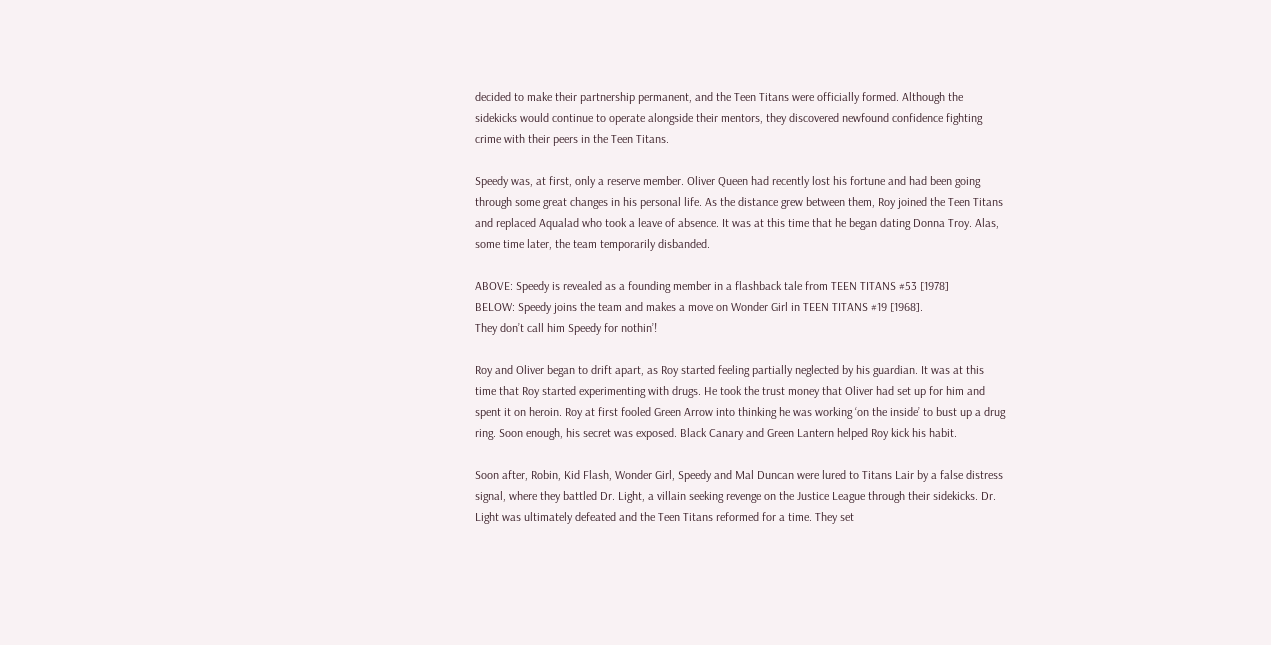decided to make their partnership permanent, and the Teen Titans were officially formed. Although the sidekicks would continue to operate alongside their mentors, they discovered newfound confidence fighting crime with their peers in the Teen Titans.

Speedy was, at first, only a reserve member. Oliver Queen had recently lost his fortune and had been going through some great changes in his personal life. As the distance grew between them, Roy joined the Teen Titans and replaced Aqualad who took a leave of absence. It was at this time that he began dating Donna Troy. Alas, some time later, the team temporarily disbanded.

ABOVE: Speedy is revealed as a founding member in a flashback tale from TEEN TITANS #53 [1978]
BELOW: Speedy joins the team and makes a move on Wonder Girl in TEEN TITANS #19 [1968].
They don’t call him Speedy for nothin’!

Roy and Oliver began to drift apart, as Roy started feeling partially neglected by his guardian. It was at this time that Roy started experimenting with drugs. He took the trust money that Oliver had set up for him and spent it on heroin. Roy at first fooled Green Arrow into thinking he was working ‘on the inside’ to bust up a drug ring. Soon enough, his secret was exposed. Black Canary and Green Lantern helped Roy kick his habit.

Soon after, Robin, Kid Flash, Wonder Girl, Speedy and Mal Duncan were lured to Titans Lair by a false distress signal, where they battled Dr. Light, a villain seeking revenge on the Justice League through their sidekicks. Dr. Light was ultimately defeated and the Teen Titans reformed for a time. They set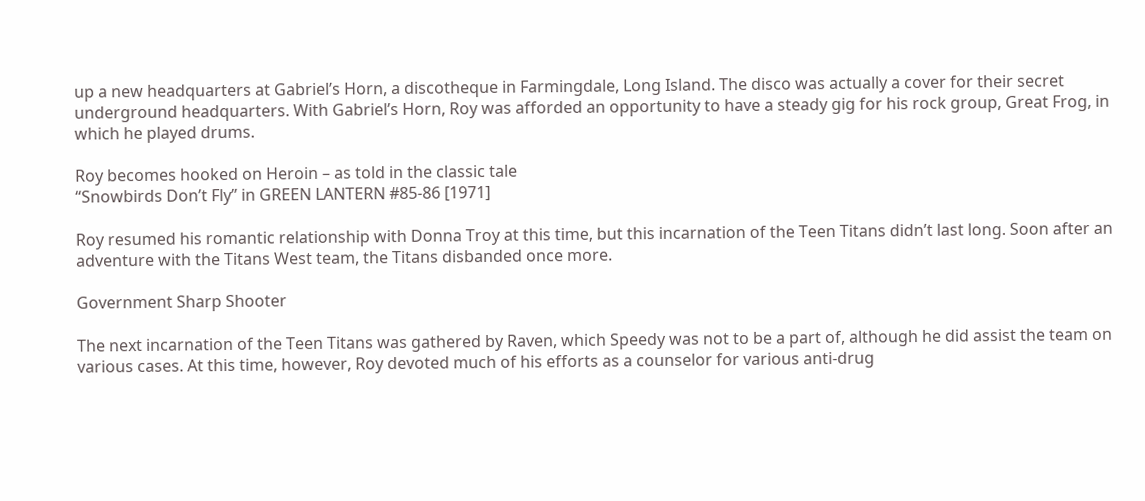up a new headquarters at Gabriel’s Horn, a discotheque in Farmingdale, Long Island. The disco was actually a cover for their secret underground headquarters. With Gabriel’s Horn, Roy was afforded an opportunity to have a steady gig for his rock group, Great Frog, in which he played drums.

Roy becomes hooked on Heroin – as told in the classic tale
“Snowbirds Don’t Fly” in GREEN LANTERN #85-86 [1971]

Roy resumed his romantic relationship with Donna Troy at this time, but this incarnation of the Teen Titans didn’t last long. Soon after an adventure with the Titans West team, the Titans disbanded once more.

Government Sharp Shooter

The next incarnation of the Teen Titans was gathered by Raven, which Speedy was not to be a part of, although he did assist the team on various cases. At this time, however, Roy devoted much of his efforts as a counselor for various anti-drug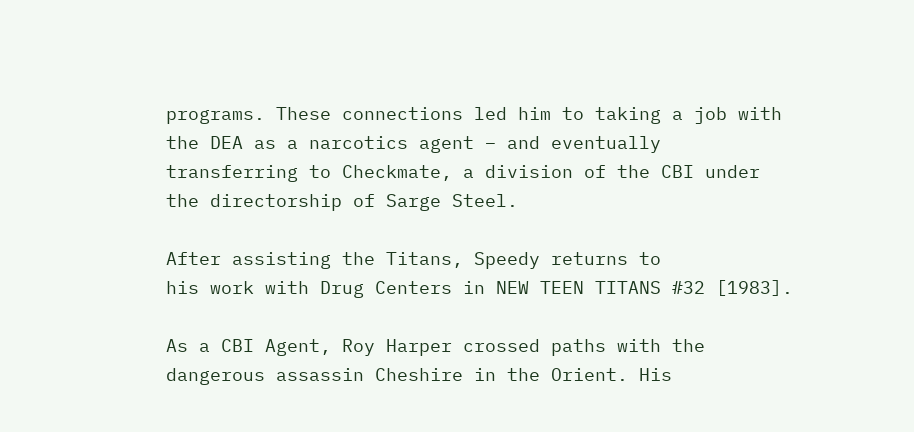programs. These connections led him to taking a job with the DEA as a narcotics agent – and eventually transferring to Checkmate, a division of the CBI under the directorship of Sarge Steel.

After assisting the Titans, Speedy returns to
his work with Drug Centers in NEW TEEN TITANS #32 [1983].

As a CBI Agent, Roy Harper crossed paths with the dangerous assassin Cheshire in the Orient. His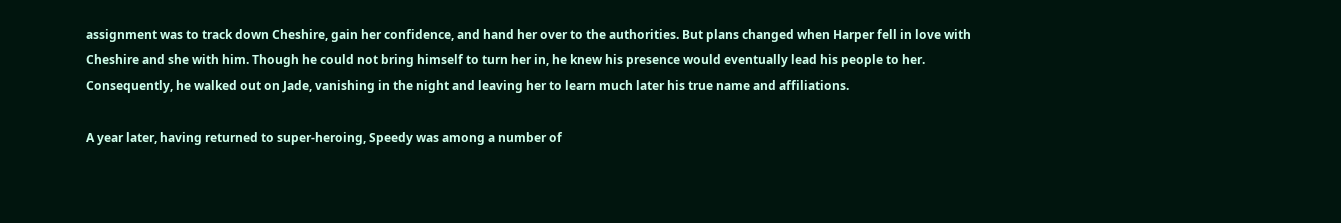assignment was to track down Cheshire, gain her confidence, and hand her over to the authorities. But plans changed when Harper fell in love with Cheshire and she with him. Though he could not bring himself to turn her in, he knew his presence would eventually lead his people to her. Consequently, he walked out on Jade, vanishing in the night and leaving her to learn much later his true name and affiliations.

A year later, having returned to super-heroing, Speedy was among a number of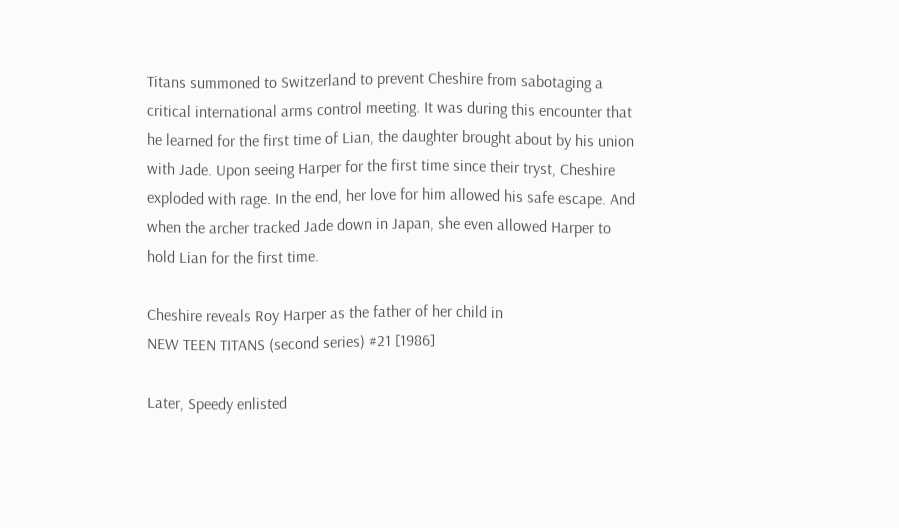Titans summoned to Switzerland to prevent Cheshire from sabotaging a critical international arms control meeting. It was during this encounter that he learned for the first time of Lian, the daughter brought about by his union with Jade. Upon seeing Harper for the first time since their tryst, Cheshire exploded with rage. In the end, her love for him allowed his safe escape. And when the archer tracked Jade down in Japan, she even allowed Harper to hold Lian for the first time.

Cheshire reveals Roy Harper as the father of her child in
NEW TEEN TITANS (second series) #21 [1986]

Later, Speedy enlisted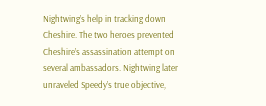Nightwing’s help in tracking down Cheshire. The two heroes prevented Cheshire’s assassination attempt on several ambassadors. Nightwing later unraveled Speedy’s true objective,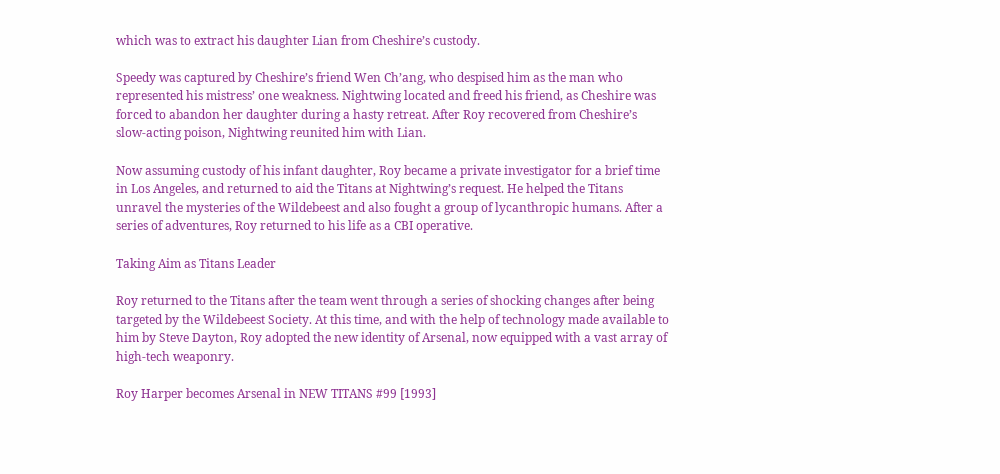which was to extract his daughter Lian from Cheshire’s custody.

Speedy was captured by Cheshire’s friend Wen Ch’ang, who despised him as the man who represented his mistress’ one weakness. Nightwing located and freed his friend, as Cheshire was forced to abandon her daughter during a hasty retreat. After Roy recovered from Cheshire’s slow-acting poison, Nightwing reunited him with Lian.

Now assuming custody of his infant daughter, Roy became a private investigator for a brief time in Los Angeles, and returned to aid the Titans at Nightwing’s request. He helped the Titans unravel the mysteries of the Wildebeest and also fought a group of lycanthropic humans. After a series of adventures, Roy returned to his life as a CBI operative.

Taking Aim as Titans Leader

Roy returned to the Titans after the team went through a series of shocking changes after being targeted by the Wildebeest Society. At this time, and with the help of technology made available to him by Steve Dayton, Roy adopted the new identity of Arsenal, now equipped with a vast array of high-tech weaponry.

Roy Harper becomes Arsenal in NEW TITANS #99 [1993]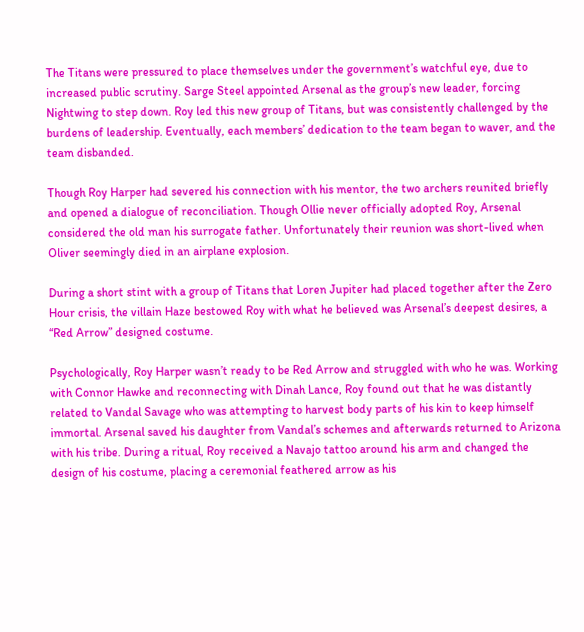The Titans were pressured to place themselves under the government’s watchful eye, due to increased public scrutiny. Sarge Steel appointed Arsenal as the group’s new leader, forcing Nightwing to step down. Roy led this new group of Titans, but was consistently challenged by the burdens of leadership. Eventually, each members’ dedication to the team began to waver, and the team disbanded.

Though Roy Harper had severed his connection with his mentor, the two archers reunited briefly and opened a dialogue of reconciliation. Though Ollie never officially adopted Roy, Arsenal considered the old man his surrogate father. Unfortunately their reunion was short-lived when Oliver seemingly died in an airplane explosion.

During a short stint with a group of Titans that Loren Jupiter had placed together after the Zero Hour crisis, the villain Haze bestowed Roy with what he believed was Arsenal’s deepest desires, a “Red Arrow” designed costume.

Psychologically, Roy Harper wasn’t ready to be Red Arrow and struggled with who he was. Working with Connor Hawke and reconnecting with Dinah Lance, Roy found out that he was distantly related to Vandal Savage who was attempting to harvest body parts of his kin to keep himself immortal. Arsenal saved his daughter from Vandal’s schemes and afterwards returned to Arizona with his tribe. During a ritual, Roy received a Navajo tattoo around his arm and changed the design of his costume, placing a ceremonial feathered arrow as his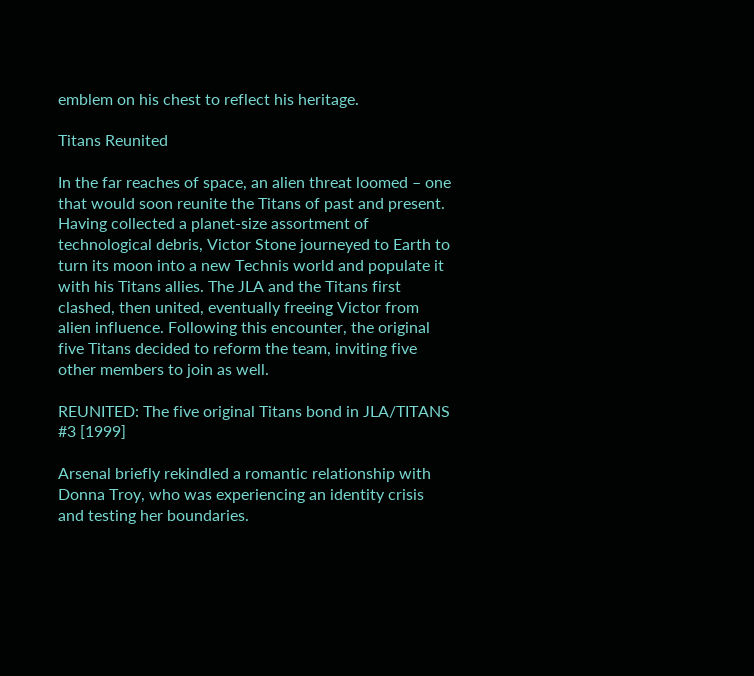emblem on his chest to reflect his heritage.

Titans Reunited

In the far reaches of space, an alien threat loomed – one that would soon reunite the Titans of past and present. Having collected a planet-size assortment of technological debris, Victor Stone journeyed to Earth to turn its moon into a new Technis world and populate it with his Titans allies. The JLA and the Titans first clashed, then united, eventually freeing Victor from alien influence. Following this encounter, the original five Titans decided to reform the team, inviting five other members to join as well.

REUNITED: The five original Titans bond in JLA/TITANS #3 [1999]

Arsenal briefly rekindled a romantic relationship with Donna Troy, who was experiencing an identity crisis and testing her boundaries.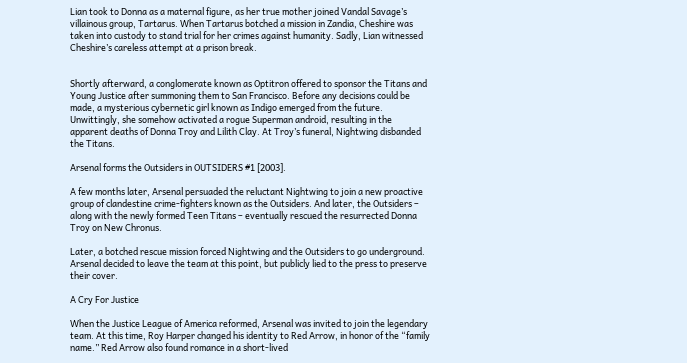Lian took to Donna as a maternal figure, as her true mother joined Vandal Savage’s villainous group, Tartarus. When Tartarus botched a mission in Zandia, Cheshire was taken into custody to stand trial for her crimes against humanity. Sadly, Lian witnessed Cheshire’s careless attempt at a prison break.


Shortly afterward, a conglomerate known as Optitron offered to sponsor the Titans and Young Justice after summoning them to San Francisco. Before any decisions could be made, a mysterious cybernetic girl known as Indigo emerged from the future. Unwittingly, she somehow activated a rogue Superman android, resulting in the apparent deaths of Donna Troy and Lilith Clay. At Troy’s funeral, Nightwing disbanded the Titans.

Arsenal forms the Outsiders in OUTSIDERS #1 [2003].

A few months later, Arsenal persuaded the reluctant Nightwing to join a new proactive group of clandestine crime-fighters known as the Outsiders. And later, the Outsiders – along with the newly formed Teen Titans – eventually rescued the resurrected Donna Troy on New Chronus.

Later, a botched rescue mission forced Nightwing and the Outsiders to go underground. Arsenal decided to leave the team at this point, but publicly lied to the press to preserve their cover.

A Cry For Justice

When the Justice League of America reformed, Arsenal was invited to join the legendary team. At this time, Roy Harper changed his identity to Red Arrow, in honor of the “family name.” Red Arrow also found romance in a short-lived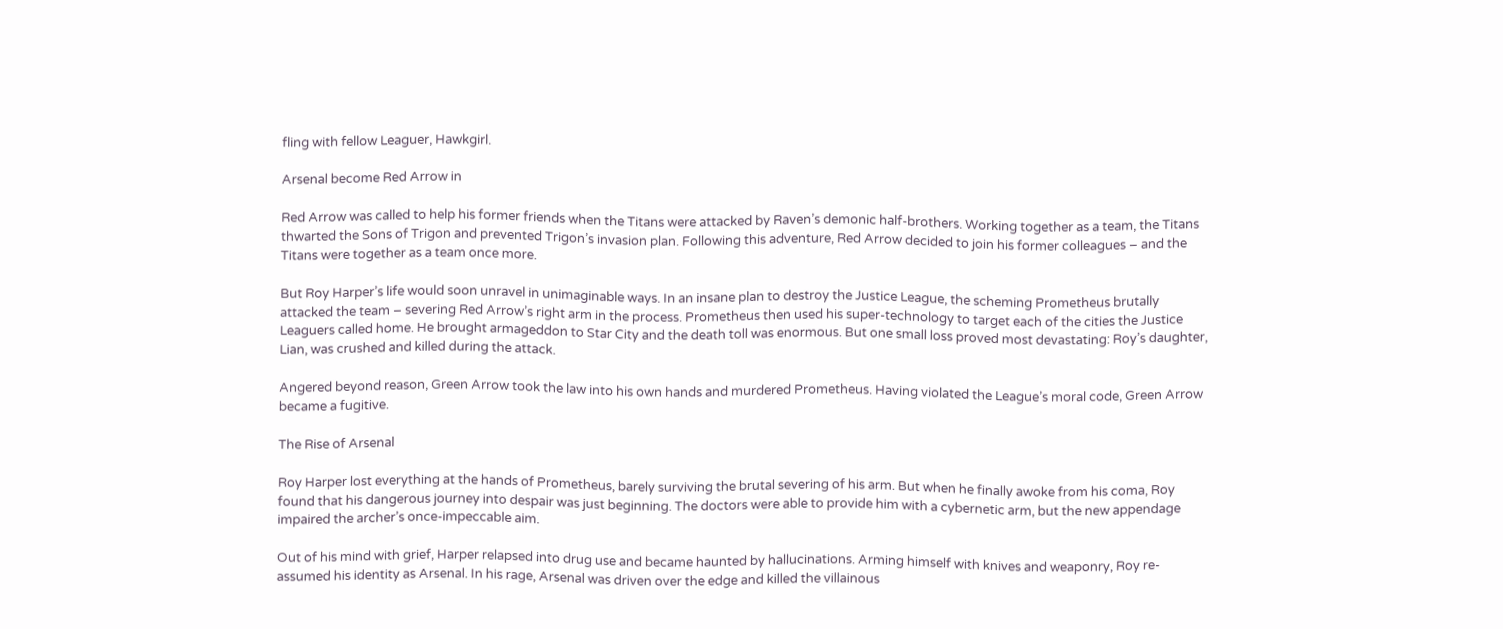fling with fellow Leaguer, Hawkgirl.

Arsenal become Red Arrow in

Red Arrow was called to help his former friends when the Titans were attacked by Raven’s demonic half-brothers. Working together as a team, the Titans thwarted the Sons of Trigon and prevented Trigon’s invasion plan. Following this adventure, Red Arrow decided to join his former colleagues – and the Titans were together as a team once more.

But Roy Harper’s life would soon unravel in unimaginable ways. In an insane plan to destroy the Justice League, the scheming Prometheus brutally attacked the team – severing Red Arrow’s right arm in the process. Prometheus then used his super-technology to target each of the cities the Justice Leaguers called home. He brought armageddon to Star City and the death toll was enormous. But one small loss proved most devastating: Roy’s daughter, Lian, was crushed and killed during the attack.

Angered beyond reason, Green Arrow took the law into his own hands and murdered Prometheus. Having violated the League’s moral code, Green Arrow became a fugitive.

The Rise of Arsenal

Roy Harper lost everything at the hands of Prometheus, barely surviving the brutal severing of his arm. But when he finally awoke from his coma, Roy found that his dangerous journey into despair was just beginning. The doctors were able to provide him with a cybernetic arm, but the new appendage impaired the archer’s once-impeccable aim.

Out of his mind with grief, Harper relapsed into drug use and became haunted by hallucinations. Arming himself with knives and weaponry, Roy re-assumed his identity as Arsenal. In his rage, Arsenal was driven over the edge and killed the villainous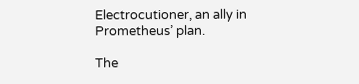Electrocutioner, an ally in Prometheus’ plan.

The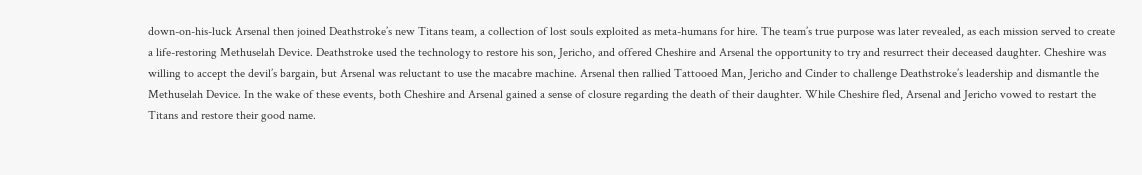down-on-his-luck Arsenal then joined Deathstroke’s new Titans team, a collection of lost souls exploited as meta-humans for hire. The team’s true purpose was later revealed, as each mission served to create a life-restoring Methuselah Device. Deathstroke used the technology to restore his son, Jericho, and offered Cheshire and Arsenal the opportunity to try and resurrect their deceased daughter. Cheshire was willing to accept the devil’s bargain, but Arsenal was reluctant to use the macabre machine. Arsenal then rallied Tattooed Man, Jericho and Cinder to challenge Deathstroke’s leadership and dismantle the Methuselah Device. In the wake of these events, both Cheshire and Arsenal gained a sense of closure regarding the death of their daughter. While Cheshire fled, Arsenal and Jericho vowed to restart the Titans and restore their good name.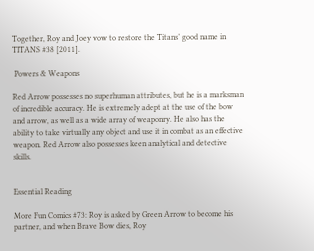Together, Roy and Joey vow to restore the Titans’ good name in TITANS #38 [2011].

 Powers & Weapons

Red Arrow possesses no superhuman attributes, but he is a marksman of incredible accuracy. He is extremely adept at the use of the bow and arrow, as well as a wide array of weaponry. He also has the ability to take virtually any object and use it in combat as an effective weapon. Red Arrow also possesses keen analytical and detective skills.


Essential Reading

More Fun Comics #73: Roy is asked by Green Arrow to become his partner, and when Brave Bow dies, Roy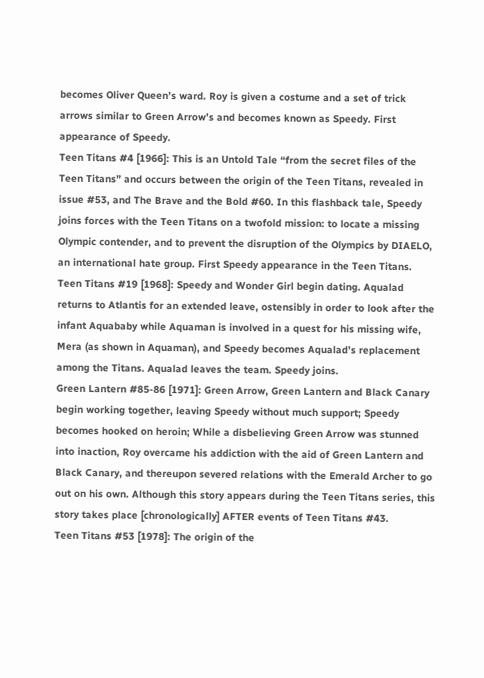becomes Oliver Queen’s ward. Roy is given a costume and a set of trick arrows similar to Green Arrow’s and becomes known as Speedy. First appearance of Speedy.
Teen Titans #4 [1966]: This is an Untold Tale “from the secret files of the Teen Titans” and occurs between the origin of the Teen Titans, revealed in issue #53, and The Brave and the Bold #60. In this flashback tale, Speedy joins forces with the Teen Titans on a twofold mission: to locate a missing Olympic contender, and to prevent the disruption of the Olympics by DIAELO, an international hate group. First Speedy appearance in the Teen Titans.
Teen Titans #19 [1968]: Speedy and Wonder Girl begin dating. Aqualad returns to Atlantis for an extended leave, ostensibly in order to look after the infant Aquababy while Aquaman is involved in a quest for his missing wife, Mera (as shown in Aquaman), and Speedy becomes Aqualad’s replacement among the Titans. Aqualad leaves the team. Speedy joins.
Green Lantern #85-86 [1971]: Green Arrow, Green Lantern and Black Canary begin working together, leaving Speedy without much support; Speedy becomes hooked on heroin; While a disbelieving Green Arrow was stunned into inaction, Roy overcame his addiction with the aid of Green Lantern and Black Canary, and thereupon severed relations with the Emerald Archer to go out on his own. Although this story appears during the Teen Titans series, this story takes place [chronologically] AFTER events of Teen Titans #43.
Teen Titans #53 [1978]: The origin of the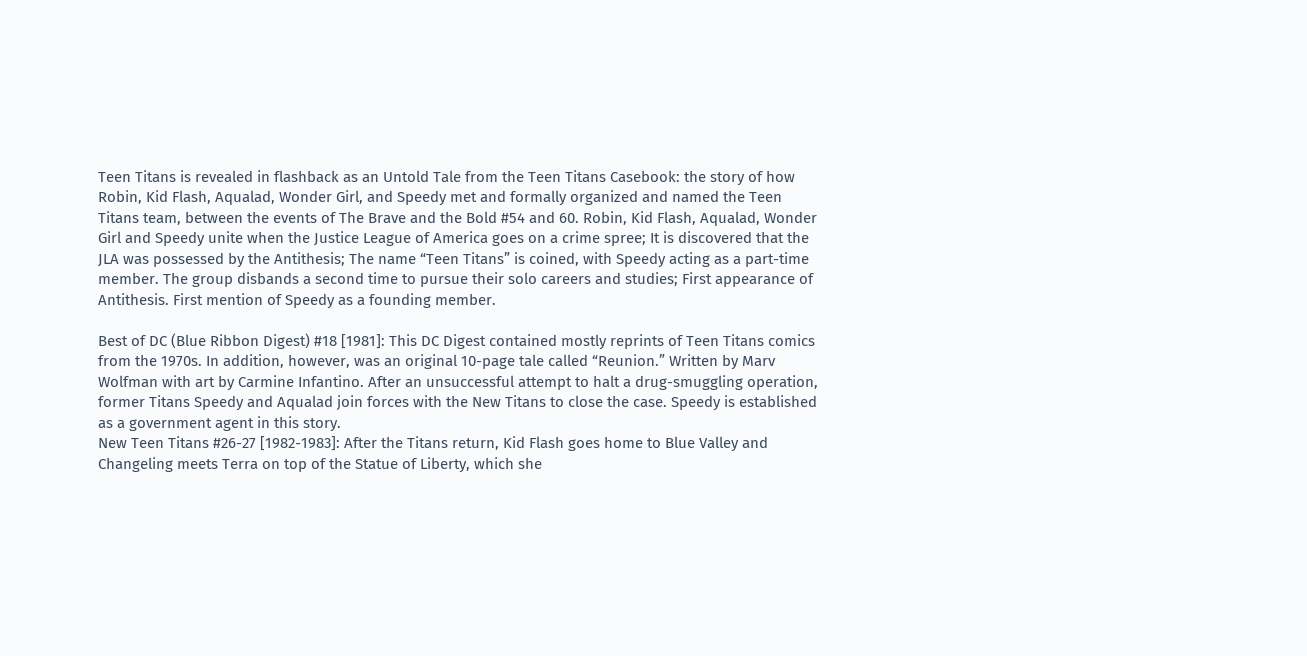Teen Titans is revealed in flashback as an Untold Tale from the Teen Titans Casebook: the story of how Robin, Kid Flash, Aqualad, Wonder Girl, and Speedy met and formally organized and named the Teen Titans team, between the events of The Brave and the Bold #54 and 60. Robin, Kid Flash, Aqualad, Wonder Girl and Speedy unite when the Justice League of America goes on a crime spree; It is discovered that the JLA was possessed by the Antithesis; The name “Teen Titans” is coined, with Speedy acting as a part-time member. The group disbands a second time to pursue their solo careers and studies; First appearance of Antithesis. First mention of Speedy as a founding member.

Best of DC (Blue Ribbon Digest) #18 [1981]: This DC Digest contained mostly reprints of Teen Titans comics from the 1970s. In addition, however, was an original 10-page tale called “Reunion.” Written by Marv Wolfman with art by Carmine Infantino. After an unsuccessful attempt to halt a drug-smuggling operation, former Titans Speedy and Aqualad join forces with the New Titans to close the case. Speedy is established as a government agent in this story.
New Teen Titans #26-27 [1982-1983]: After the Titans return, Kid Flash goes home to Blue Valley and Changeling meets Terra on top of the Statue of Liberty, which she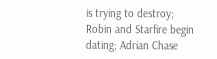is trying to destroy; Robin and Starfire begin dating; Adrian Chase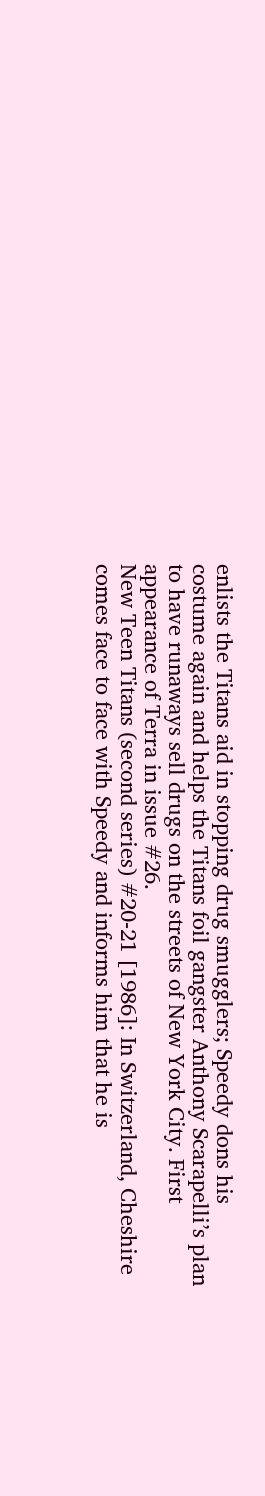enlists the Titans aid in stopping drug smugglers; Speedy dons his costume again and helps the Titans foil gangster Anthony Scarapelli’s plan to have runaways sell drugs on the streets of New York City. First appearance of Terra in issue #26.
New Teen Titans (second series) #20-21 [1986]: In Switzerland, Cheshire comes face to face with Speedy and informs him that he is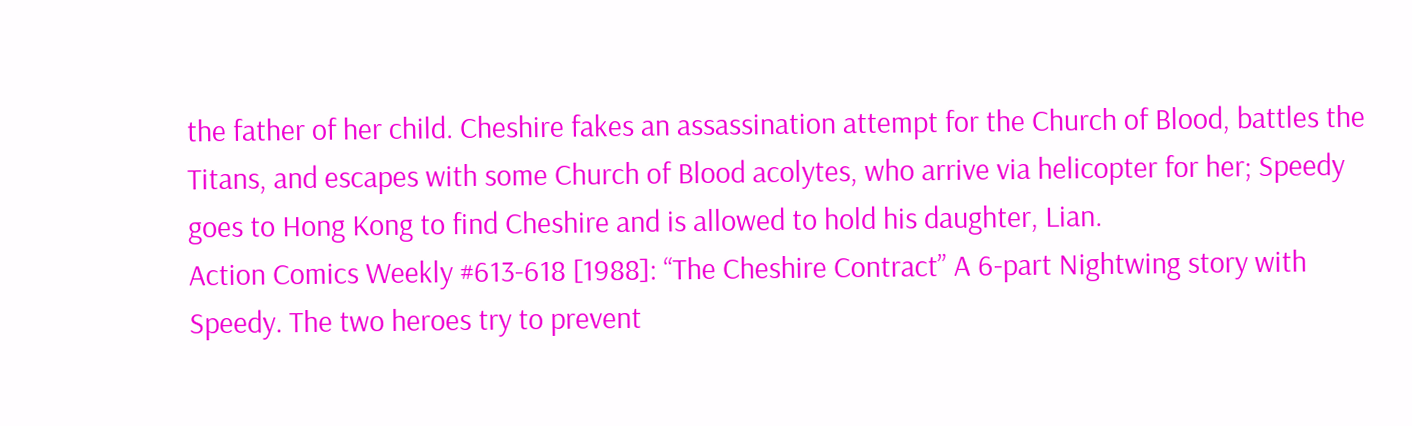the father of her child. Cheshire fakes an assassination attempt for the Church of Blood, battles the Titans, and escapes with some Church of Blood acolytes, who arrive via helicopter for her; Speedy goes to Hong Kong to find Cheshire and is allowed to hold his daughter, Lian.
Action Comics Weekly #613-618 [1988]: “The Cheshire Contract” A 6-part Nightwing story with Speedy. The two heroes try to prevent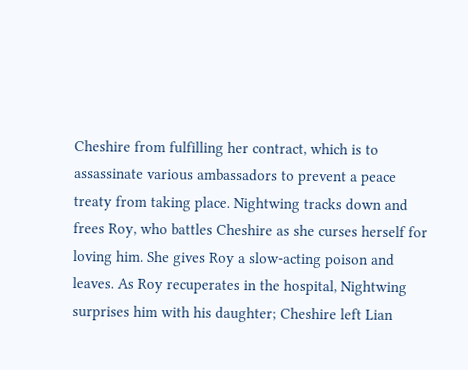Cheshire from fulfilling her contract, which is to assassinate various ambassadors to prevent a peace treaty from taking place. Nightwing tracks down and frees Roy, who battles Cheshire as she curses herself for loving him. She gives Roy a slow-acting poison and leaves. As Roy recuperates in the hospital, Nightwing surprises him with his daughter; Cheshire left Lian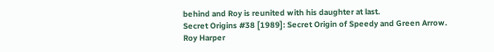behind and Roy is reunited with his daughter at last.
Secret Origins #38 [1989]: Secret Origin of Speedy and Green Arrow. Roy Harper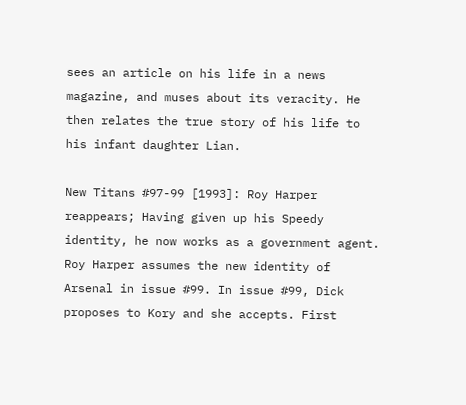sees an article on his life in a news magazine, and muses about its veracity. He then relates the true story of his life to his infant daughter Lian.

New Titans #97-99 [1993]: Roy Harper reappears; Having given up his Speedy identity, he now works as a government agent. Roy Harper assumes the new identity of Arsenal in issue #99. In issue #99, Dick proposes to Kory and she accepts. First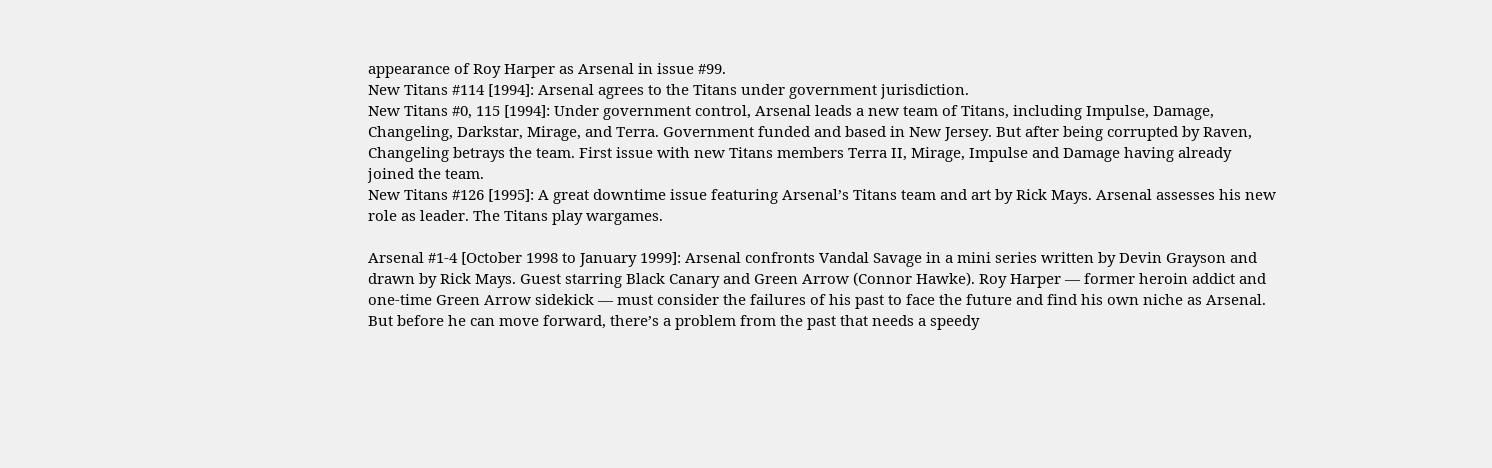appearance of Roy Harper as Arsenal in issue #99.
New Titans #114 [1994]: Arsenal agrees to the Titans under government jurisdiction.
New Titans #0, 115 [1994]: Under government control, Arsenal leads a new team of Titans, including Impulse, Damage, Changeling, Darkstar, Mirage, and Terra. Government funded and based in New Jersey. But after being corrupted by Raven, Changeling betrays the team. First issue with new Titans members Terra II, Mirage, Impulse and Damage having already joined the team.
New Titans #126 [1995]: A great downtime issue featuring Arsenal’s Titans team and art by Rick Mays. Arsenal assesses his new role as leader. The Titans play wargames.

Arsenal #1-4 [October 1998 to January 1999]: Arsenal confronts Vandal Savage in a mini series written by Devin Grayson and drawn by Rick Mays. Guest starring Black Canary and Green Arrow (Connor Hawke). Roy Harper — former heroin addict and one-time Green Arrow sidekick — must consider the failures of his past to face the future and find his own niche as Arsenal. But before he can move forward, there’s a problem from the past that needs a speedy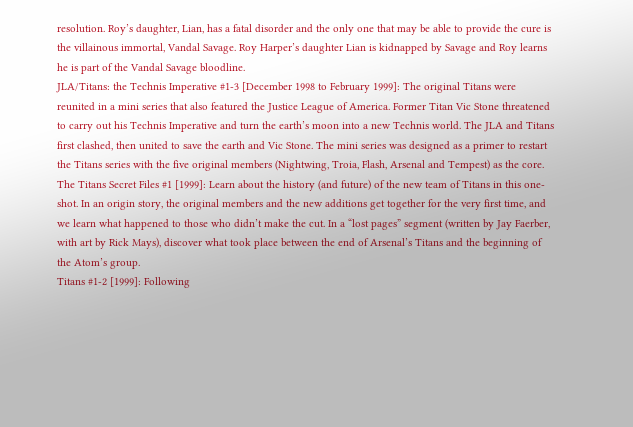resolution. Roy’s daughter, Lian, has a fatal disorder and the only one that may be able to provide the cure is the villainous immortal, Vandal Savage. Roy Harper’s daughter Lian is kidnapped by Savage and Roy learns he is part of the Vandal Savage bloodline.
JLA/Titans: the Technis Imperative #1-3 [December 1998 to February 1999]: The original Titans were reunited in a mini series that also featured the Justice League of America. Former Titan Vic Stone threatened to carry out his Technis Imperative and turn the earth’s moon into a new Technis world. The JLA and Titans first clashed, then united to save the earth and Vic Stone. The mini series was designed as a primer to restart the Titans series with the five original members (Nightwing, Troia, Flash, Arsenal and Tempest) as the core.
The Titans Secret Files #1 [1999]: Learn about the history (and future) of the new team of Titans in this one-shot. In an origin story, the original members and the new additions get together for the very first time, and we learn what happened to those who didn’t make the cut. In a “lost pages” segment (written by Jay Faerber, with art by Rick Mays), discover what took place between the end of Arsenal’s Titans and the beginning of the Atom’s group.
Titans #1-2 [1999]: Following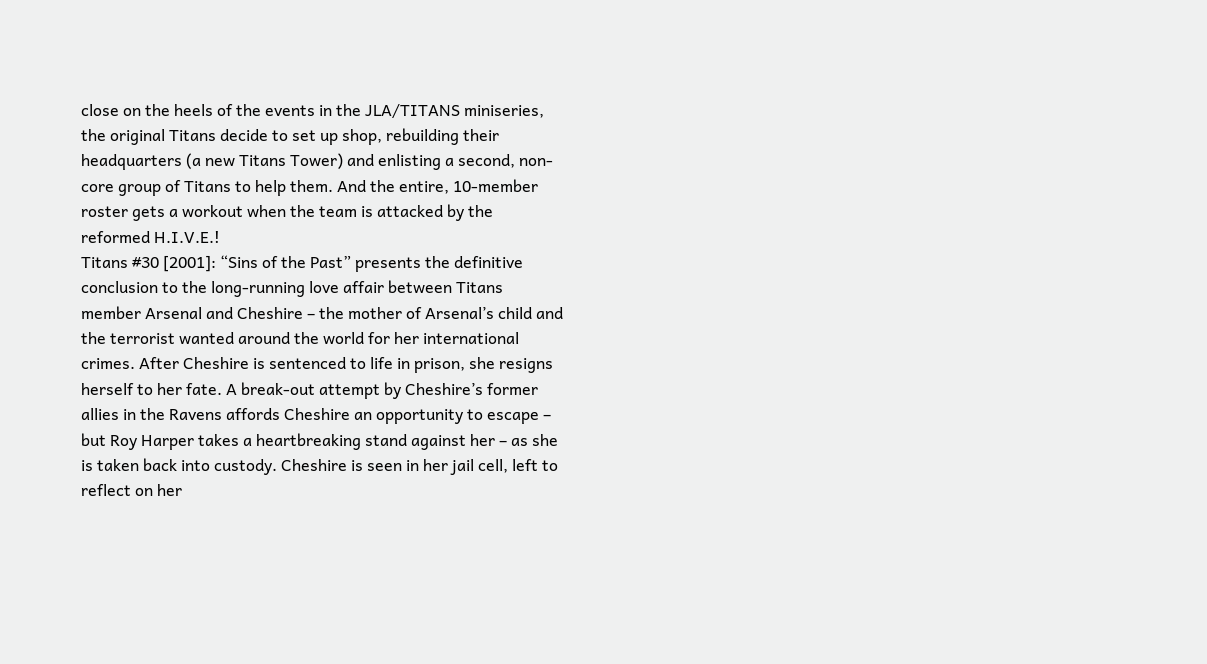close on the heels of the events in the JLA/TITANS miniseries, the original Titans decide to set up shop, rebuilding their headquarters (a new Titans Tower) and enlisting a second, non-core group of Titans to help them. And the entire, 10-member roster gets a workout when the team is attacked by the reformed H.I.V.E.!
Titans #30 [2001]: “Sins of the Past” presents the definitive conclusion to the long-running love affair between Titans member Arsenal and Cheshire – the mother of Arsenal’s child and the terrorist wanted around the world for her international crimes. After Cheshire is sentenced to life in prison, she resigns herself to her fate. A break-out attempt by Cheshire’s former allies in the Ravens affords Cheshire an opportunity to escape – but Roy Harper takes a heartbreaking stand against her – as she is taken back into custody. Cheshire is seen in her jail cell, left to reflect on her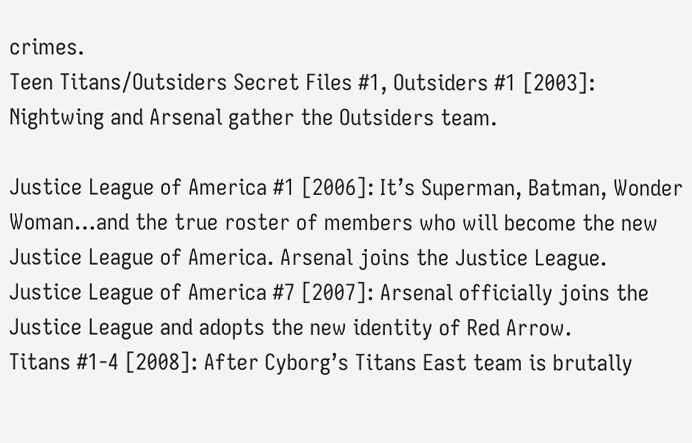crimes.
Teen Titans/Outsiders Secret Files #1, Outsiders #1 [2003]: Nightwing and Arsenal gather the Outsiders team.

Justice League of America #1 [2006]: It’s Superman, Batman, Wonder Woman…and the true roster of members who will become the new Justice League of America. Arsenal joins the Justice League.
Justice League of America #7 [2007]: Arsenal officially joins the Justice League and adopts the new identity of Red Arrow.
Titans #1-4 [2008]: After Cyborg’s Titans East team is brutally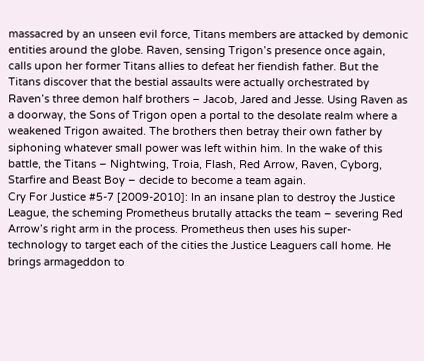massacred by an unseen evil force, Titans members are attacked by demonic entities around the globe. Raven, sensing Trigon’s presence once again, calls upon her former Titans allies to defeat her fiendish father. But the Titans discover that the bestial assaults were actually orchestrated by Raven’s three demon half brothers – Jacob, Jared and Jesse. Using Raven as a doorway, the Sons of Trigon open a portal to the desolate realm where a weakened Trigon awaited. The brothers then betray their own father by siphoning whatever small power was left within him. In the wake of this battle, the Titans – Nightwing, Troia, Flash, Red Arrow, Raven, Cyborg, Starfire and Beast Boy – decide to become a team again.
Cry For Justice #5-7 [2009-2010]: In an insane plan to destroy the Justice League, the scheming Prometheus brutally attacks the team – severing Red Arrow’s right arm in the process. Prometheus then uses his super-technology to target each of the cities the Justice Leaguers call home. He brings armageddon to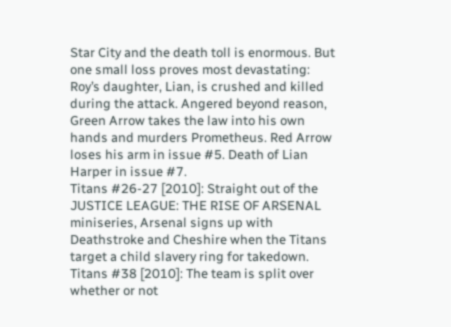Star City and the death toll is enormous. But one small loss proves most devastating: Roy’s daughter, Lian, is crushed and killed during the attack. Angered beyond reason, Green Arrow takes the law into his own hands and murders Prometheus. Red Arrow loses his arm in issue #5. Death of Lian Harper in issue #7.
Titans #26-27 [2010]: Straight out of the JUSTICE LEAGUE: THE RISE OF ARSENAL miniseries, Arsenal signs up with Deathstroke and Cheshire when the Titans target a child slavery ring for takedown.
Titans #38 [2010]: The team is split over whether or not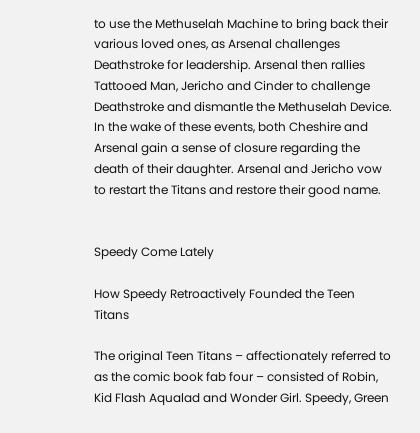to use the Methuselah Machine to bring back their various loved ones, as Arsenal challenges Deathstroke for leadership. Arsenal then rallies Tattooed Man, Jericho and Cinder to challenge Deathstroke and dismantle the Methuselah Device. In the wake of these events, both Cheshire and Arsenal gain a sense of closure regarding the death of their daughter. Arsenal and Jericho vow to restart the Titans and restore their good name.


Speedy Come Lately

How Speedy Retroactively Founded the Teen Titans

The original Teen Titans – affectionately referred to as the comic book fab four – consisted of Robin, Kid Flash Aqualad and Wonder Girl. Speedy, Green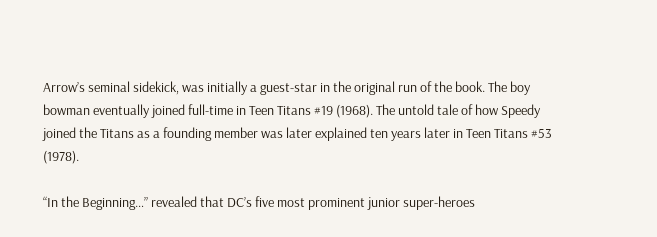Arrow’s seminal sidekick, was initially a guest-star in the original run of the book. The boy bowman eventually joined full-time in Teen Titans #19 (1968). The untold tale of how Speedy joined the Titans as a founding member was later explained ten years later in Teen Titans #53 (1978).

“In the Beginning…” revealed that DC’s five most prominent junior super-heroes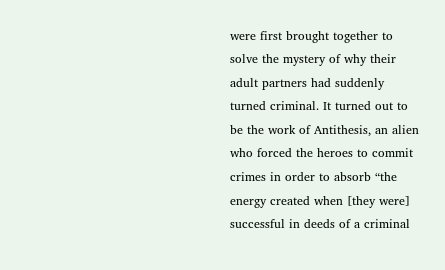were first brought together to solve the mystery of why their adult partners had suddenly turned criminal. It turned out to be the work of Antithesis, an alien who forced the heroes to commit crimes in order to absorb “the energy created when [they were] successful in deeds of a criminal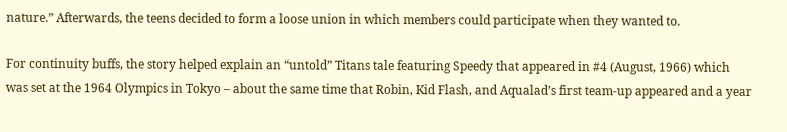nature.” Afterwards, the teens decided to form a loose union in which members could participate when they wanted to.

For continuity buffs, the story helped explain an “untold” Titans tale featuring Speedy that appeared in #4 (August, 1966) which was set at the 1964 Olympics in Tokyo – about the same time that Robin, Kid Flash, and Aqualad’s first team-up appeared and a year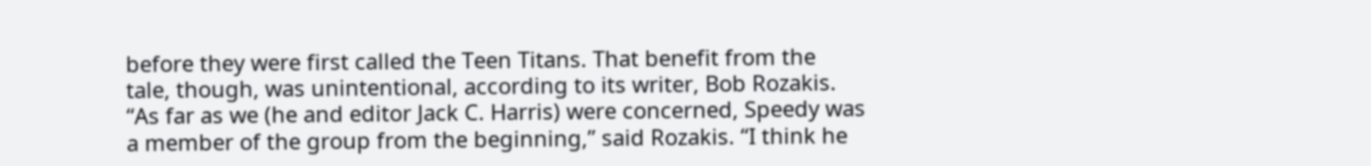before they were first called the Teen Titans. That benefit from the tale, though, was unintentional, according to its writer, Bob Rozakis. “As far as we (he and editor Jack C. Harris) were concerned, Speedy was a member of the group from the beginning,” said Rozakis. “I think he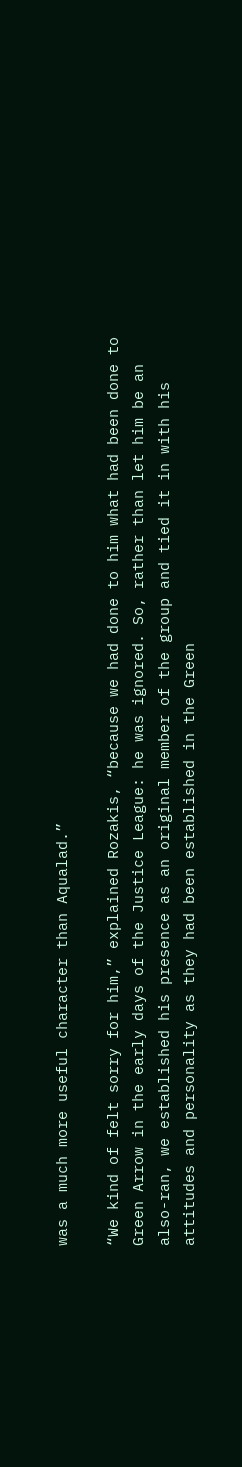was a much more useful character than Aqualad.”

“We kind of felt sorry for him,” explained Rozakis, “because we had done to him what had been done to Green Arrow in the early days of the Justice League: he was ignored. So, rather than let him be an also-ran, we established his presence as an original member of the group and tied it in with his attitudes and personality as they had been established in the Green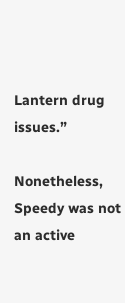Lantern drug issues.”

Nonetheless, Speedy was not an active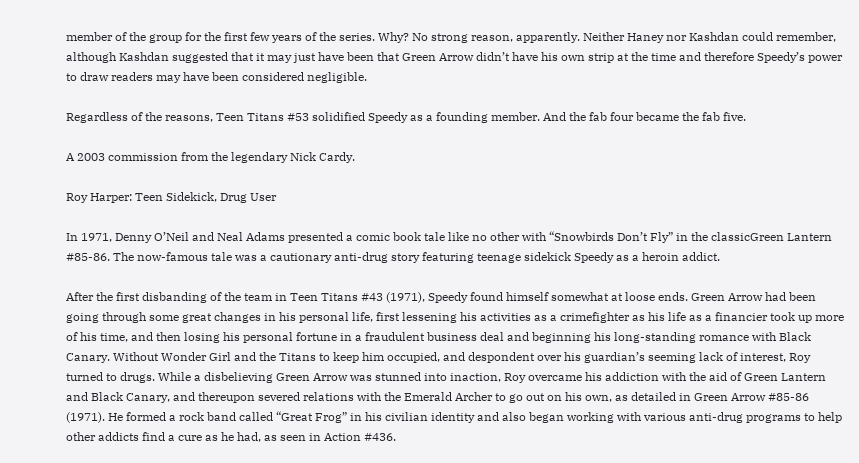member of the group for the first few years of the series. Why? No strong reason, apparently. Neither Haney nor Kashdan could remember, although Kashdan suggested that it may just have been that Green Arrow didn’t have his own strip at the time and therefore Speedy’s power to draw readers may have been considered negligible.

Regardless of the reasons, Teen Titans #53 solidified Speedy as a founding member. And the fab four became the fab five.

A 2003 commission from the legendary Nick Cardy.

Roy Harper: Teen Sidekick, Drug User

In 1971, Denny O’Neil and Neal Adams presented a comic book tale like no other with “Snowbirds Don’t Fly” in the classicGreen Lantern #85-86. The now-famous tale was a cautionary anti-drug story featuring teenage sidekick Speedy as a heroin addict.

After the first disbanding of the team in Teen Titans #43 (1971), Speedy found himself somewhat at loose ends. Green Arrow had been going through some great changes in his personal life, first lessening his activities as a crimefighter as his life as a financier took up more of his time, and then losing his personal fortune in a fraudulent business deal and beginning his long-standing romance with Black Canary. Without Wonder Girl and the Titans to keep him occupied, and despondent over his guardian’s seeming lack of interest, Roy turned to drugs. While a disbelieving Green Arrow was stunned into inaction, Roy overcame his addiction with the aid of Green Lantern and Black Canary, and thereupon severed relations with the Emerald Archer to go out on his own, as detailed in Green Arrow #85-86 (1971). He formed a rock band called “Great Frog” in his civilian identity and also began working with various anti-drug programs to help other addicts find a cure as he had, as seen in Action #436.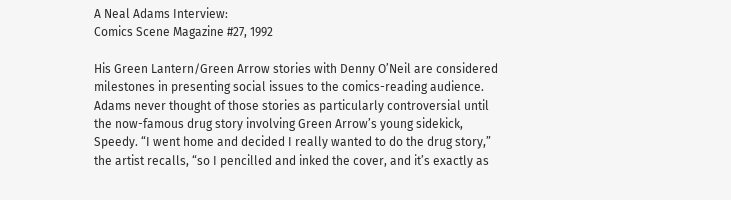A Neal Adams Interview:
Comics Scene Magazine #27, 1992

His Green Lantern/Green Arrow stories with Denny O’Neil are considered milestones in presenting social issues to the comics-reading audience. Adams never thought of those stories as particularly controversial until the now-famous drug story involving Green Arrow’s young sidekick, Speedy. “I went home and decided I really wanted to do the drug story,” the artist recalls, “so I pencilled and inked the cover, and it’s exactly as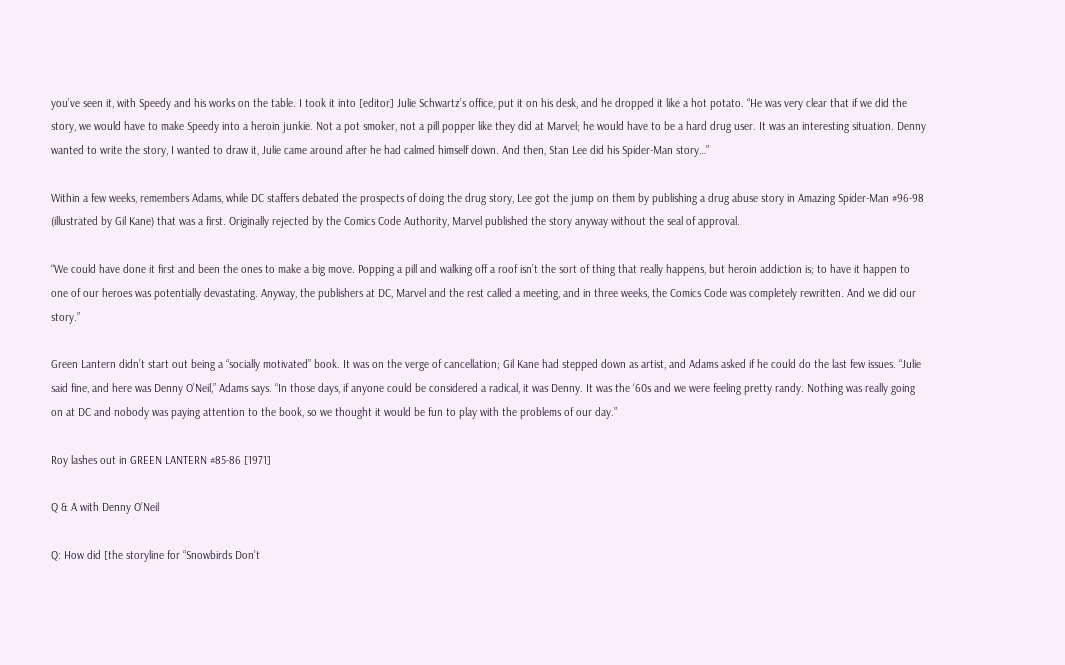you’ve seen it, with Speedy and his works on the table. I took it into [editor] Julie Schwartz’s office, put it on his desk, and he dropped it like a hot potato. “He was very clear that if we did the story, we would have to make Speedy into a heroin junkie. Not a pot smoker, not a pill popper like they did at Marvel; he would have to be a hard drug user. It was an interesting situation. Denny wanted to write the story, I wanted to draw it, Julie came around after he had calmed himself down. And then, Stan Lee did his Spider-Man story…”

Within a few weeks, remembers Adams, while DC staffers debated the prospects of doing the drug story, Lee got the jump on them by publishing a drug abuse story in Amazing Spider-Man #96-98 (illustrated by Gil Kane) that was a first. Originally rejected by the Comics Code Authority, Marvel published the story anyway without the seal of approval.

“We could have done it first and been the ones to make a big move. Popping a pill and walking off a roof isn’t the sort of thing that really happens, but heroin addiction is; to have it happen to one of our heroes was potentially devastating. Anyway, the publishers at DC, Marvel and the rest called a meeting, and in three weeks, the Comics Code was completely rewritten. And we did our story.”

Green Lantern didn’t start out being a “socially motivated” book. It was on the verge of cancellation; Gil Kane had stepped down as artist, and Adams asked if he could do the last few issues. “Julie said fine, and here was Denny O’Neil,” Adams says. “In those days, if anyone could be considered a radical, it was Denny. It was the ‘60s and we were feeling pretty randy. Nothing was really going on at DC and nobody was paying attention to the book, so we thought it would be fun to play with the problems of our day.”

Roy lashes out in GREEN LANTERN #85-86 [1971]

Q & A with Denny O’Neil

Q: How did [the storyline for “Snowbirds Don’t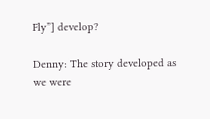Fly”] develop?

Denny: The story developed as we were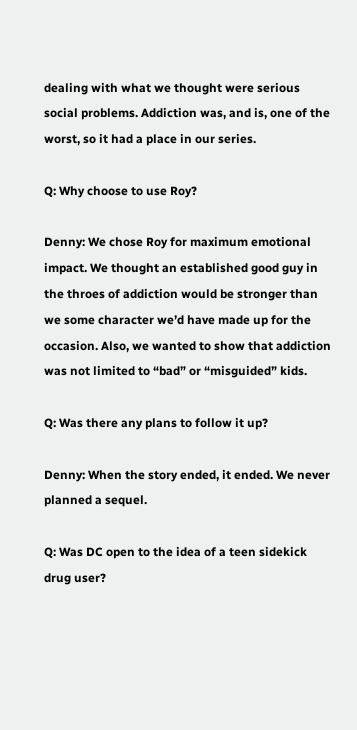dealing with what we thought were serious social problems. Addiction was, and is, one of the worst, so it had a place in our series.

Q: Why choose to use Roy?

Denny: We chose Roy for maximum emotional impact. We thought an established good guy in the throes of addiction would be stronger than we some character we’d have made up for the occasion. Also, we wanted to show that addiction was not limited to “bad” or “misguided” kids.

Q: Was there any plans to follow it up?

Denny: When the story ended, it ended. We never planned a sequel.

Q: Was DC open to the idea of a teen sidekick drug user?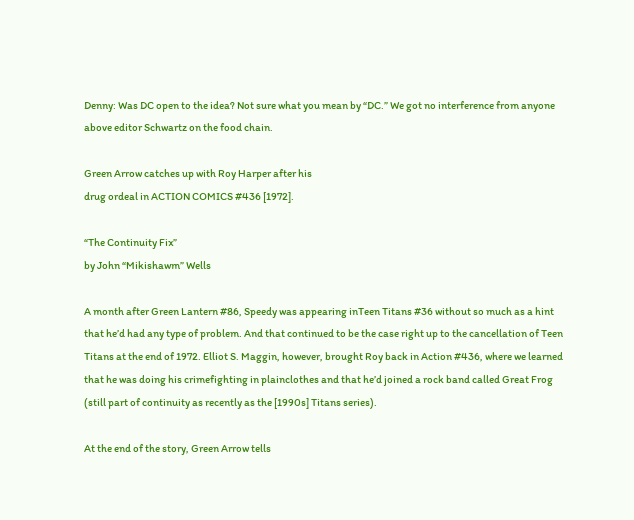Denny: Was DC open to the idea? Not sure what you mean by “DC.” We got no interference from anyone above editor Schwartz on the food chain.

Green Arrow catches up with Roy Harper after his
drug ordeal in ACTION COMICS #436 [1972].

“The Continuity Fix”
by John “Mikishawm” Wells

A month after Green Lantern #86, Speedy was appearing inTeen Titans #36 without so much as a hint that he’d had any type of problem. And that continued to be the case right up to the cancellation of Teen Titans at the end of 1972. Elliot S. Maggin, however, brought Roy back in Action #436, where we learned that he was doing his crimefighting in plainclothes and that he’d joined a rock band called Great Frog (still part of continuity as recently as the [1990s] Titans series).

At the end of the story, Green Arrow tells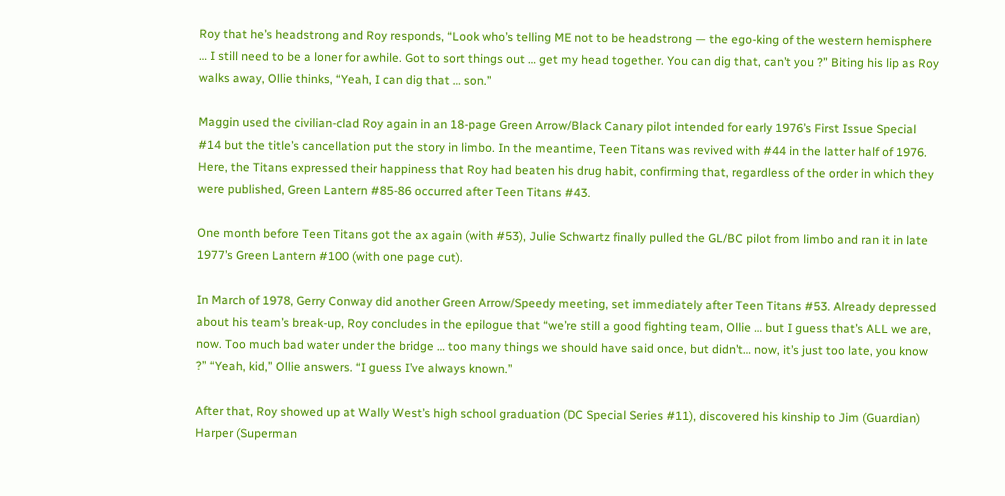Roy that he’s headstrong and Roy responds, “Look who’s telling ME not to be headstrong — the ego-king of the western hemisphere … I still need to be a loner for awhile. Got to sort things out … get my head together. You can dig that, can’t you ?” Biting his lip as Roy walks away, Ollie thinks, “Yeah, I can dig that … son.”

Maggin used the civilian-clad Roy again in an 18-page Green Arrow/Black Canary pilot intended for early 1976’s First Issue Special #14 but the title’s cancellation put the story in limbo. In the meantime, Teen Titans was revived with #44 in the latter half of 1976. Here, the Titans expressed their happiness that Roy had beaten his drug habit, confirming that, regardless of the order in which they were published, Green Lantern #85-86 occurred after Teen Titans #43.

One month before Teen Titans got the ax again (with #53), Julie Schwartz finally pulled the GL/BC pilot from limbo and ran it in late 1977’s Green Lantern #100 (with one page cut).

In March of 1978, Gerry Conway did another Green Arrow/Speedy meeting, set immediately after Teen Titans #53. Already depressed about his team’s break-up, Roy concludes in the epilogue that “we’re still a good fighting team, Ollie … but I guess that’s ALL we are, now. Too much bad water under the bridge … too many things we should have said once, but didn’t… now, it’s just too late, you know ?” “Yeah, kid,” Ollie answers. “I guess I’ve always known.”

After that, Roy showed up at Wally West’s high school graduation (DC Special Series #11), discovered his kinship to Jim (Guardian) Harper (Superman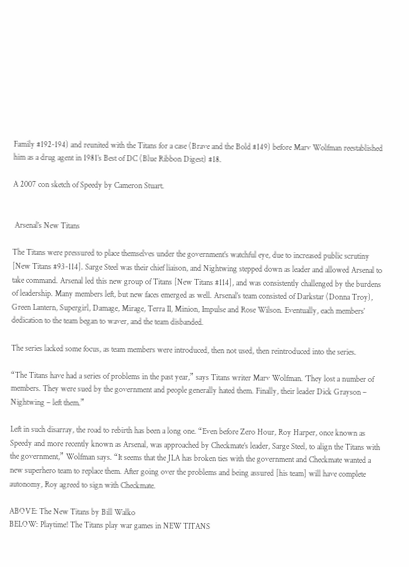Family #192-194) and reunited with the Titans for a case (Brave and the Bold #149) before Marv Wolfman reestablished him as a drug agent in 1981’s Best of DC (Blue Ribbon Digest) #18.

A 2007 con sketch of Speedy by Cameron Stuart.


 Arsenal’s New Titans

The Titans were pressured to place themselves under the government’s watchful eye, due to increased public scrutiny [New Titans #93-114]. Sarge Steel was their chief liaison, and Nightwing stepped down as leader and allowed Arsenal to take command. Arsenal led this new group of Titans [New Titans #114], and was consistently challenged by the burdens of leadership. Many members left, but new faces emerged as well. Arsenal’s team consisted of Darkstar (Donna Troy), Green Lantern, Supergirl, Damage, Mirage, Terra II, Minion, Impulse and Rose Wilson. Eventually, each members’ dedication to the team began to waver, and the team disbanded.

The series lacked some focus, as team members were introduced, then not used, then reintroduced into the series.

“The Titans have had a series of problems in the past year,” says Titans writer Marv Wolfman. ‘They lost a number of members. They were sued by the government and people generally hated them. Finally, their leader Dick Grayson – Nightwing – left them.”

Left in such disarray, the road to rebirth has been a long one. “Even before Zero Hour, Roy Harper, once known as Speedy and more recently known as Arsenal, was approached by Checkmate’s leader, Sarge Steel, to align the Titans with the government,” Wolfman says. “It seems that the JLA has broken ties with the government and Checkmate wanted a new superhero team to replace them. After going over the problems and being assured [his team] will have complete autonomy, Roy agreed to sign with Checkmate.

ABOVE: The New Titans by Bill Walko
BELOW: Playtime! The Titans play war games in NEW TITANS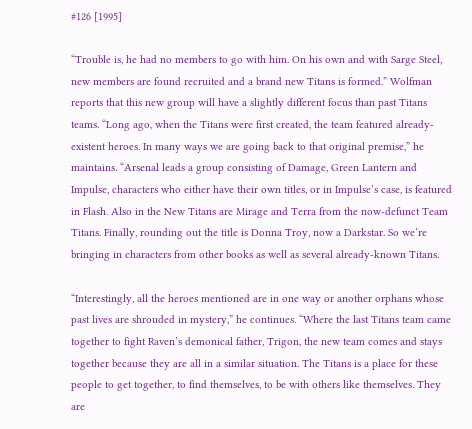#126 [1995]

“Trouble is, he had no members to go with him. On his own and with Sarge Steel, new members are found recruited and a brand new Titans is formed.” Wolfman reports that this new group will have a slightly different focus than past Titans teams. “Long ago, when the Titans were first created, the team featured already-existent heroes. In many ways we are going back to that original premise,” he maintains. “Arsenal leads a group consisting of Damage, Green Lantern and Impulse, characters who either have their own titles, or in Impulse’s case, is featured in Flash. Also in the New Titans are Mirage and Terra from the now-defunct Team Titans. Finally, rounding out the title is Donna Troy, now a Darkstar. So we’re bringing in characters from other books as well as several already-known Titans.

“Interestingly, all the heroes mentioned are in one way or another orphans whose past lives are shrouded in mystery,” he continues. “Where the last Titans team came together to fight Raven’s demonical father, Trigon, the new team comes and stays together because they are all in a similar situation. The Titans is a place for these people to get together, to find themselves, to be with others like themselves. They are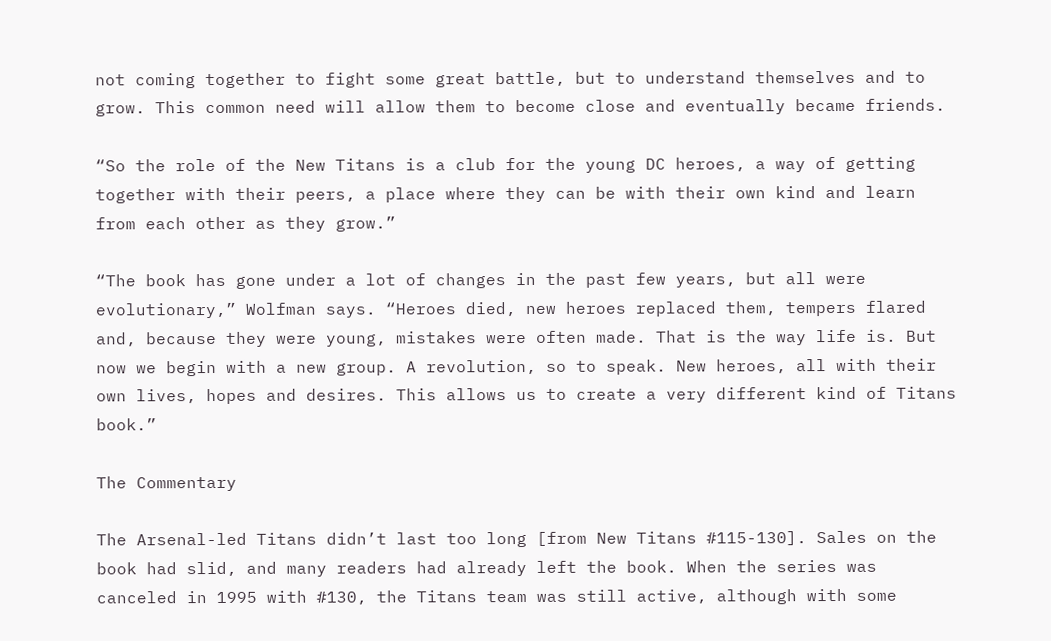not coming together to fight some great battle, but to understand themselves and to grow. This common need will allow them to become close and eventually became friends.

“So the role of the New Titans is a club for the young DC heroes, a way of getting together with their peers, a place where they can be with their own kind and learn from each other as they grow.”

“The book has gone under a lot of changes in the past few years, but all were evolutionary,” Wolfman says. “Heroes died, new heroes replaced them, tempers flared and, because they were young, mistakes were often made. That is the way life is. But now we begin with a new group. A revolution, so to speak. New heroes, all with their own lives, hopes and desires. This allows us to create a very different kind of Titans book.”

The Commentary

The Arsenal-led Titans didn’t last too long [from New Titans #115-130]. Sales on the book had slid, and many readers had already left the book. When the series was canceled in 1995 with #130, the Titans team was still active, although with some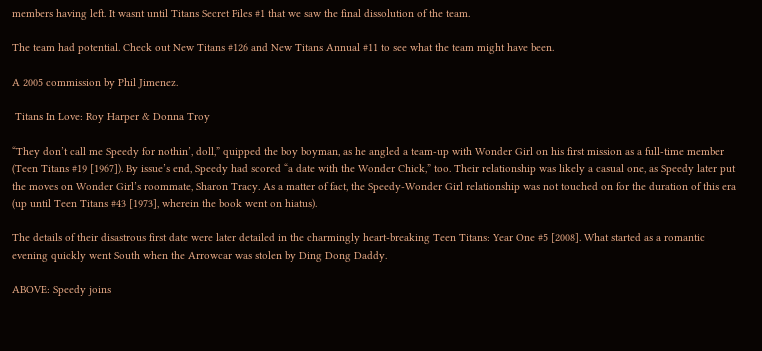members having left. It wasnt until Titans Secret Files #1 that we saw the final dissolution of the team.

The team had potential. Check out New Titans #126 and New Titans Annual #11 to see what the team might have been.

A 2005 commission by Phil Jimenez.

 Titans In Love: Roy Harper & Donna Troy

“They don’t call me Speedy for nothin’, doll,” quipped the boy boyman, as he angled a team-up with Wonder Girl on his first mission as a full-time member (Teen Titans #19 [1967]). By issue’s end, Speedy had scored “a date with the Wonder Chick,” too. Their relationship was likely a casual one, as Speedy later put the moves on Wonder Girl’s roommate, Sharon Tracy. As a matter of fact, the Speedy-Wonder Girl relationship was not touched on for the duration of this era (up until Teen Titans #43 [1973], wherein the book went on hiatus).

The details of their disastrous first date were later detailed in the charmingly heart-breaking Teen Titans: Year One #5 [2008]. What started as a romantic evening quickly went South when the Arrowcar was stolen by Ding Dong Daddy.

ABOVE: Speedy joins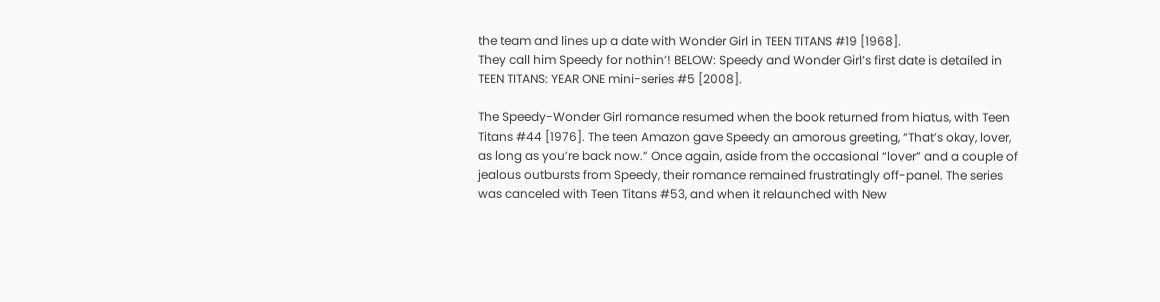the team and lines up a date with Wonder Girl in TEEN TITANS #19 [1968].
They call him Speedy for nothin’! BELOW: Speedy and Wonder Girl’s first date is detailed in
TEEN TITANS: YEAR ONE mini-series #5 [2008].

The Speedy-Wonder Girl romance resumed when the book returned from hiatus, with Teen Titans #44 [1976]. The teen Amazon gave Speedy an amorous greeting, “That’s okay, lover, as long as you’re back now.” Once again, aside from the occasional “lover” and a couple of jealous outbursts from Speedy, their romance remained frustratingly off-panel. The series was canceled with Teen Titans #53, and when it relaunched with New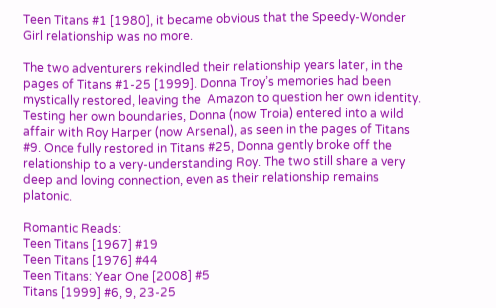Teen Titans #1 [1980], it became obvious that the Speedy-Wonder Girl relationship was no more.

The two adventurers rekindled their relationship years later, in the pages of Titans #1-25 [1999]. Donna Troy’s memories had been mystically restored, leaving the  Amazon to question her own identity. Testing her own boundaries, Donna (now Troia) entered into a wild affair with Roy Harper (now Arsenal), as seen in the pages of Titans #9. Once fully restored in Titans #25, Donna gently broke off the relationship to a very-understanding Roy. The two still share a very deep and loving connection, even as their relationship remains platonic.

Romantic Reads:
Teen Titans [1967] #19
Teen Titans [1976] #44
Teen Titans: Year One [2008] #5
Titans [1999] #6, 9, 23-25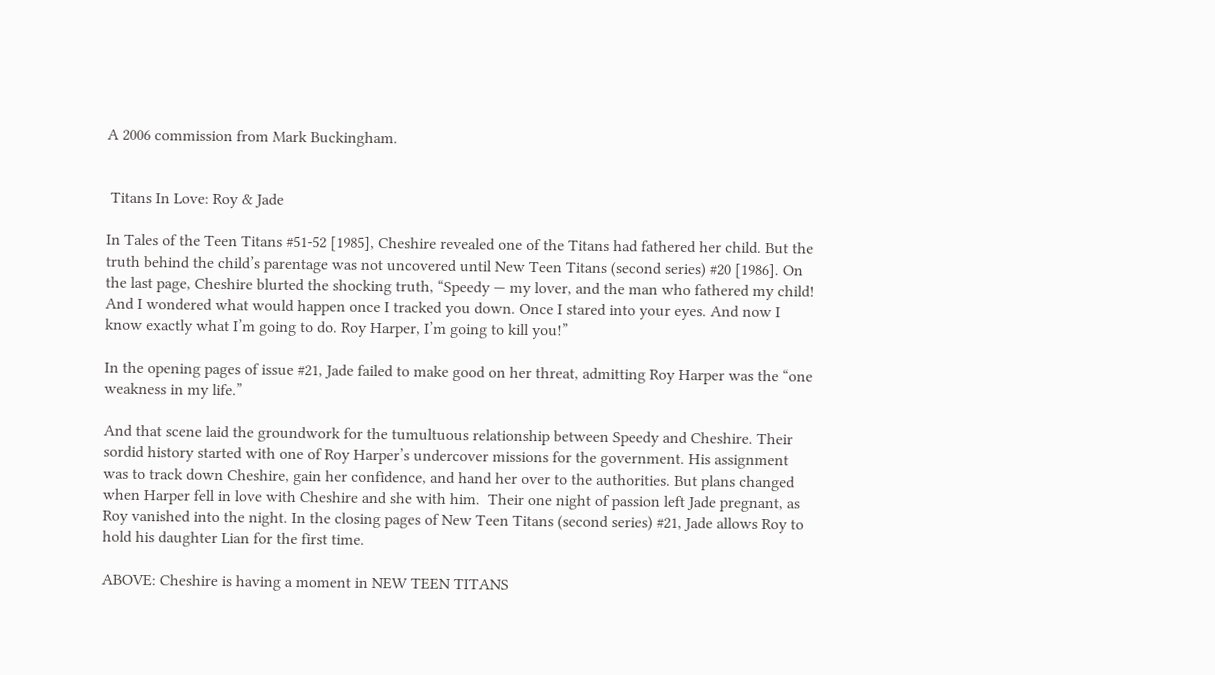A 2006 commission from Mark Buckingham.


 Titans In Love: Roy & Jade

In Tales of the Teen Titans #51-52 [1985], Cheshire revealed one of the Titans had fathered her child. But the truth behind the child’s parentage was not uncovered until New Teen Titans (second series) #20 [1986]. On the last page, Cheshire blurted the shocking truth, “Speedy — my lover, and the man who fathered my child! And I wondered what would happen once I tracked you down. Once I stared into your eyes. And now I know exactly what I’m going to do. Roy Harper, I’m going to kill you!”

In the opening pages of issue #21, Jade failed to make good on her threat, admitting Roy Harper was the “one weakness in my life.”

And that scene laid the groundwork for the tumultuous relationship between Speedy and Cheshire. Their sordid history started with one of Roy Harper’s undercover missions for the government. His assignment was to track down Cheshire, gain her confidence, and hand her over to the authorities. But plans changed when Harper fell in love with Cheshire and she with him.  Their one night of passion left Jade pregnant, as Roy vanished into the night. In the closing pages of New Teen Titans (second series) #21, Jade allows Roy to hold his daughter Lian for the first time.

ABOVE: Cheshire is having a moment in NEW TEEN TITANS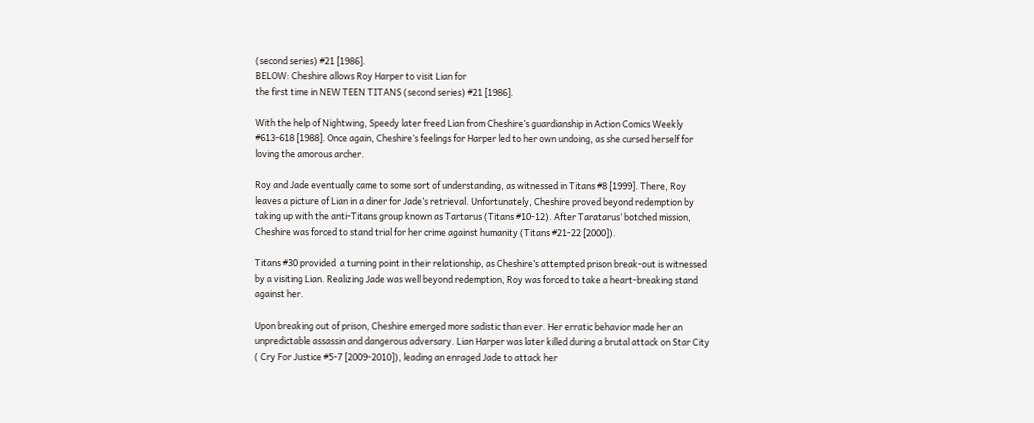(second series) #21 [1986].
BELOW: Cheshire allows Roy Harper to visit Lian for
the first time in NEW TEEN TITANS (second series) #21 [1986].

With the help of Nightwing, Speedy later freed Lian from Cheshire’s guardianship in Action Comics Weekly #613-618 [1988]. Once again, Cheshire’s feelings for Harper led to her own undoing, as she cursed herself for loving the amorous archer.

Roy and Jade eventually came to some sort of understanding, as witnessed in Titans #8 [1999]. There, Roy leaves a picture of Lian in a diner for Jade’s retrieval. Unfortunately, Cheshire proved beyond redemption by taking up with the anti-Titans group known as Tartarus (Titans #10-12). After Taratarus’ botched mission, Cheshire was forced to stand trial for her crime against humanity (Titans #21-22 [2000]).

Titans #30 provided  a turning point in their relationship, as Cheshire’s attempted prison break-out is witnessed by a visiting Lian. Realizing Jade was well beyond redemption, Roy was forced to take a heart-breaking stand against her.

Upon breaking out of prison, Cheshire emerged more sadistic than ever. Her erratic behavior made her an unpredictable assassin and dangerous adversary. Lian Harper was later killed during a brutal attack on Star City ( Cry For Justice #5-7 [2009-2010]), leading an enraged Jade to attack her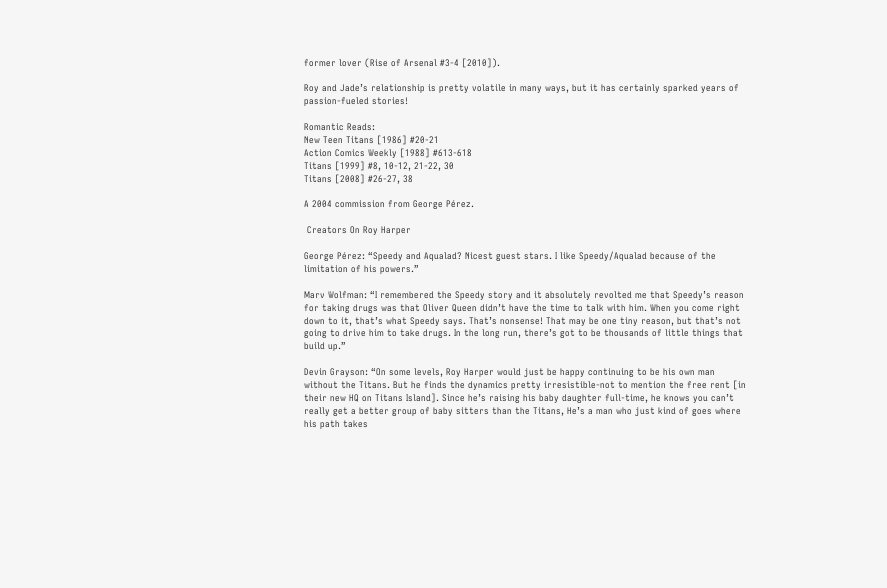former lover (Rise of Arsenal #3-4 [2010]).

Roy and Jade’s relationship is pretty volatile in many ways, but it has certainly sparked years of passion-fueled stories!

Romantic Reads:
New Teen Titans [1986] #20-21
Action Comics Weekly [1988] #613-618
Titans [1999] #8, 10-12, 21-22, 30
Titans [2008] #26-27, 38

A 2004 commission from George Pérez.

 Creators On Roy Harper

George Pérez: “Speedy and Aqualad? Nicest guest stars. I like Speedy/Aqualad because of the limitation of his powers.”

Marv Wolfman: “I remembered the Speedy story and it absolutely revolted me that Speedy’s reason for taking drugs was that Oliver Queen didn’t have the time to talk with him. When you come right down to it, that’s what Speedy says. That’s nonsense! That may be one tiny reason, but that’s not going to drive him to take drugs. In the long run, there’s got to be thousands of little things that build up.”

Devin Grayson: “On some levels, Roy Harper would just be happy continuing to be his own man without the Titans. But he finds the dynamics pretty irresistible-not to mention the free rent [in their new HQ on Titans Island]. Since he’s raising his baby daughter full-time, he knows you can’t really get a better group of baby sitters than the Titans, He’s a man who just kind of goes where his path takes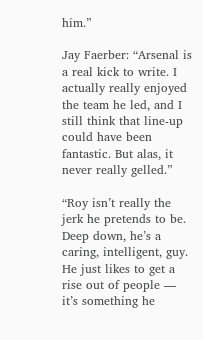him.”

Jay Faerber: “Arsenal is a real kick to write. I actually really enjoyed the team he led, and I still think that line-up could have been fantastic. But alas, it never really gelled.”

“Roy isn’t really the jerk he pretends to be. Deep down, he’s a caring, intelligent, guy. He just likes to get a rise out of people — it’s something he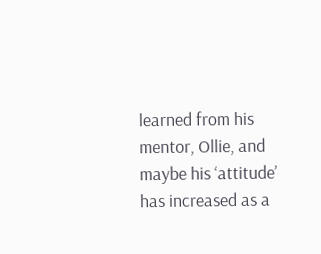learned from his mentor, Ollie, and maybe his ‘attitude’ has increased as a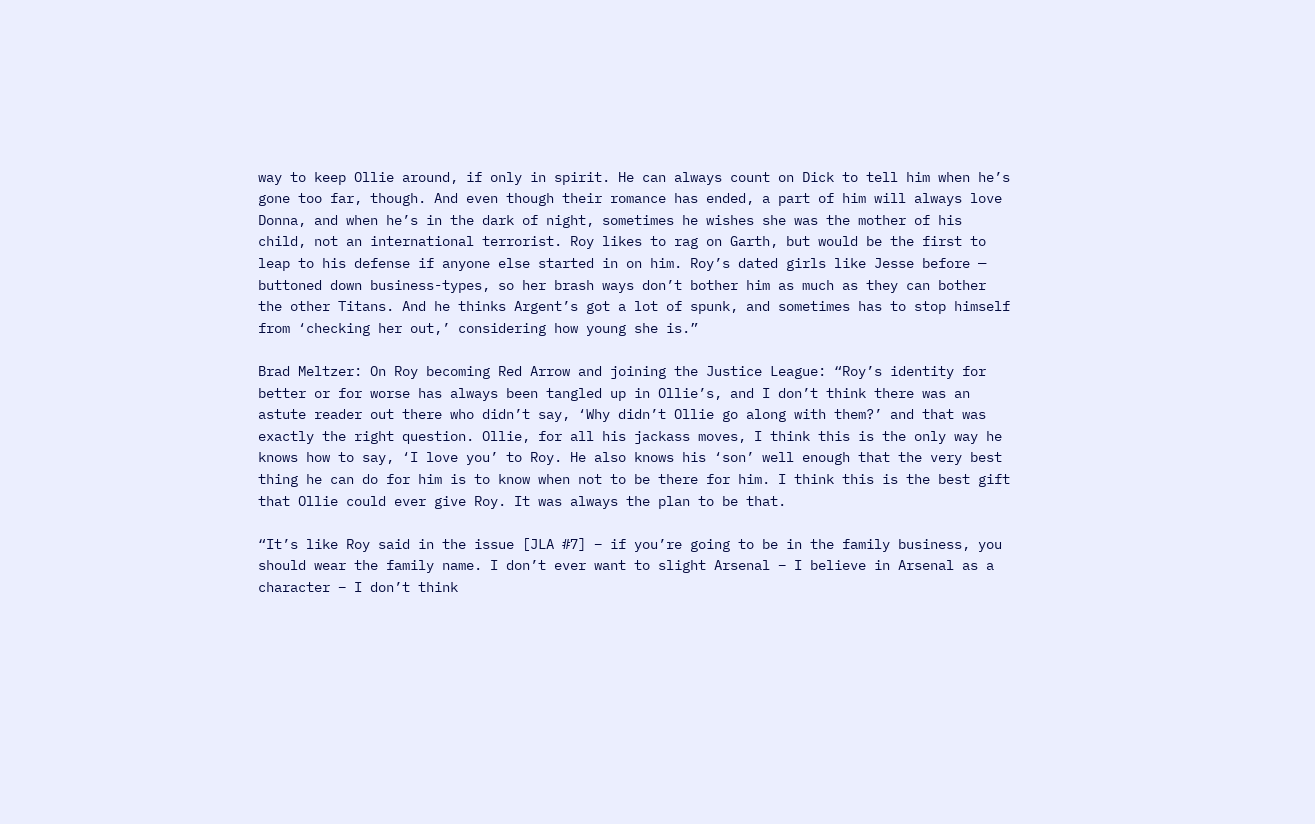way to keep Ollie around, if only in spirit. He can always count on Dick to tell him when he’s gone too far, though. And even though their romance has ended, a part of him will always love Donna, and when he’s in the dark of night, sometimes he wishes she was the mother of his child, not an international terrorist. Roy likes to rag on Garth, but would be the first to leap to his defense if anyone else started in on him. Roy’s dated girls like Jesse before — buttoned down business-types, so her brash ways don’t bother him as much as they can bother the other Titans. And he thinks Argent’s got a lot of spunk, and sometimes has to stop himself from ‘checking her out,’ considering how young she is.”

Brad Meltzer: On Roy becoming Red Arrow and joining the Justice League: “Roy’s identity for better or for worse has always been tangled up in Ollie’s, and I don’t think there was an astute reader out there who didn’t say, ‘Why didn’t Ollie go along with them?’ and that was exactly the right question. Ollie, for all his jackass moves, I think this is the only way he knows how to say, ‘I love you’ to Roy. He also knows his ‘son’ well enough that the very best thing he can do for him is to know when not to be there for him. I think this is the best gift that Ollie could ever give Roy. It was always the plan to be that.

“It’s like Roy said in the issue [JLA #7] – if you’re going to be in the family business, you should wear the family name. I don’t ever want to slight Arsenal – I believe in Arsenal as a character – I don’t think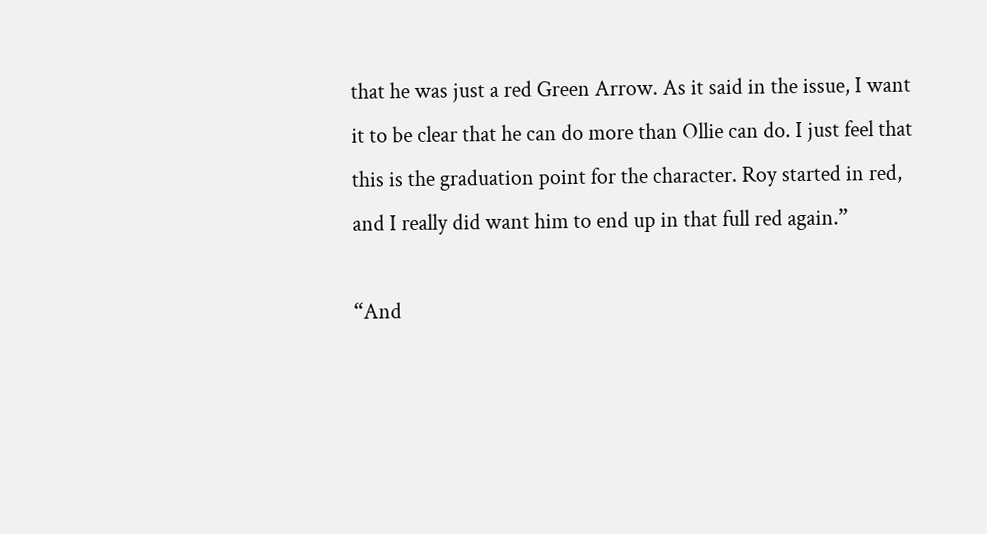that he was just a red Green Arrow. As it said in the issue, I want it to be clear that he can do more than Ollie can do. I just feel that this is the graduation point for the character. Roy started in red, and I really did want him to end up in that full red again.”

“And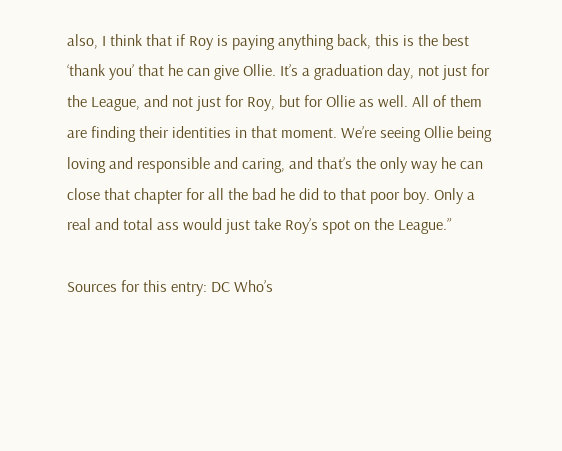also, I think that if Roy is paying anything back, this is the best ‘thank you’ that he can give Ollie. It’s a graduation day, not just for the League, and not just for Roy, but for Ollie as well. All of them are finding their identities in that moment. We’re seeing Ollie being loving and responsible and caring, and that’s the only way he can close that chapter for all the bad he did to that poor boy. Only a real and total ass would just take Roy’s spot on the League.”

Sources for this entry: DC Who’s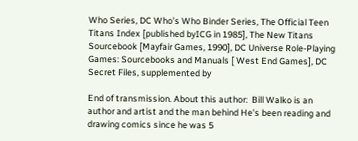Who Series, DC Who’s Who Binder Series, The Official Teen Titans Index [published byICG in 1985], The New Titans Sourcebook [Mayfair Games, 1990], DC Universe Role-Playing Games: Sourcebooks and Manuals [ West End Games], DC Secret Files, supplemented by

End of transmission. About this author:  Bill Walko is an author and artist and the man behind He's been reading and drawing comics since he was 5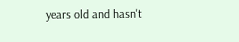years old and hasn't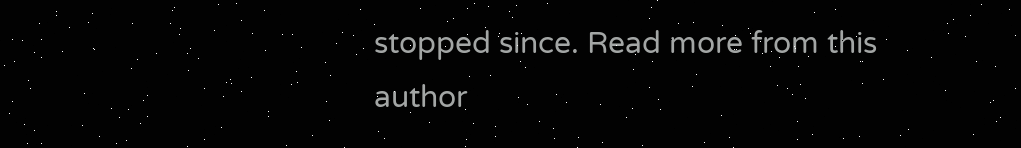stopped since. Read more from this author